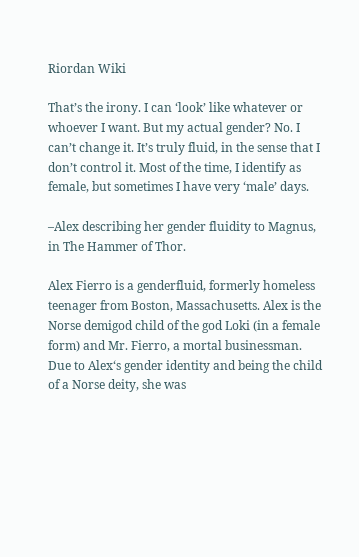Riordan Wiki

That’s the irony. I can ‘look’ like whatever or whoever I want. But my actual gender? No. I can’t change it. It’s truly fluid, in the sense that I don’t control it. Most of the time, I identify as female, but sometimes I have very ‘male’ days.

–Alex describing her gender fluidity to Magnus, in The Hammer of Thor.

Alex Fierro is a genderfluid, formerly homeless teenager from Boston, Massachusetts. Alex is the Norse demigod child of the god Loki (in a female form) and Mr. Fierro, a mortal businessman. Due to Alex‘s gender identity and being the child of a Norse deity, she was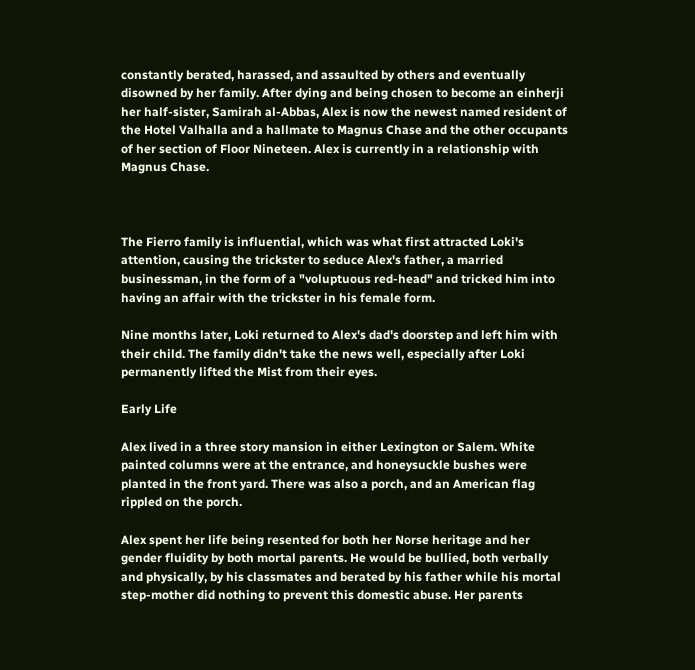constantly berated, harassed, and assaulted by others and eventually disowned by her family. After dying and being chosen to become an einherji her half-sister, Samirah al-Abbas, Alex is now the newest named resident of the Hotel Valhalla and a hallmate to Magnus Chase and the other occupants of her section of Floor Nineteen. Alex is currently in a relationship with Magnus Chase.



The Fierro family is influential, which was what first attracted Loki's attention, causing the trickster to seduce Alex's father, a married businessman, in the form of a "voluptuous red-head" and tricked him into having an affair with the trickster in his female form.

Nine months later, Loki returned to Alex's dad's doorstep and left him with their child. The family didn't take the news well, especially after Loki permanently lifted the Mist from their eyes.

Early Life

Alex lived in a three story mansion in either Lexington or Salem. White painted columns were at the entrance, and honeysuckle bushes were planted in the front yard. There was also a porch, and an American flag rippled on the porch.

Alex spent her life being resented for both her Norse heritage and her gender fluidity by both mortal parents. He would be bullied, both verbally and physically, by his classmates and berated by his father while his mortal step-mother did nothing to prevent this domestic abuse. Her parents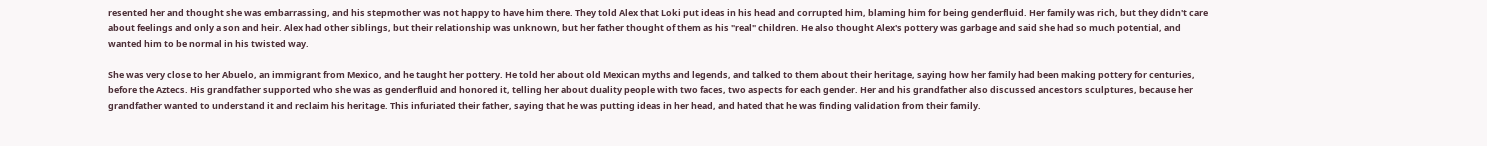resented her and thought she was embarrassing, and his stepmother was not happy to have him there. They told Alex that Loki put ideas in his head and corrupted him, blaming him for being genderfluid. Her family was rich, but they didn't care about feelings and only a son and heir. Alex had other siblings, but their relationship was unknown, but her father thought of them as his "real" children. He also thought Alex's pottery was garbage and said she had so much potential, and wanted him to be normal in his twisted way.

She was very close to her Abuelo, an immigrant from Mexico, and he taught her pottery. He told her about old Mexican myths and legends, and talked to them about their heritage, saying how her family had been making pottery for centuries, before the Aztecs. His grandfather supported who she was as genderfluid and honored it, telling her about duality people with two faces, two aspects for each gender. Her and his grandfather also discussed ancestors sculptures, because her grandfather wanted to understand it and reclaim his heritage. This infuriated their father, saying that he was putting ideas in her head, and hated that he was finding validation from their family.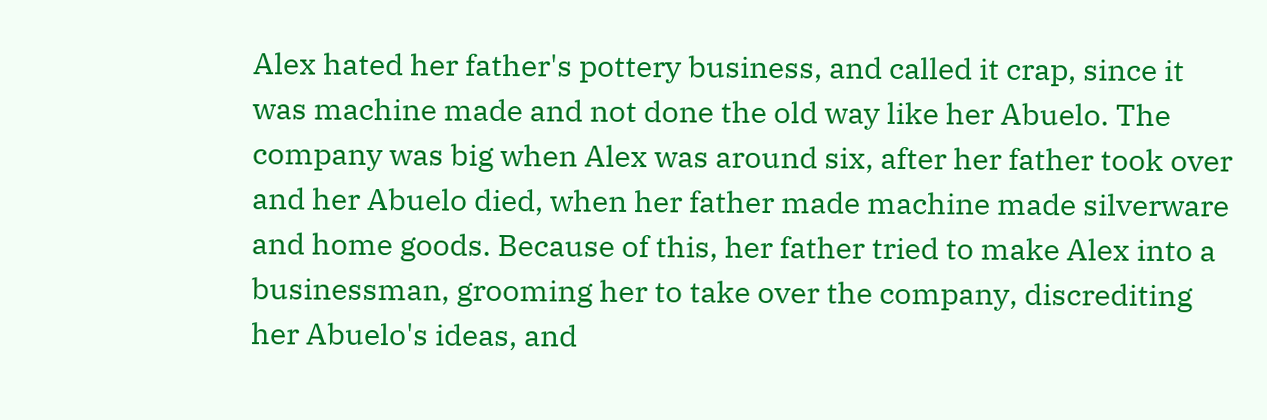Alex hated her father's pottery business, and called it crap, since it was machine made and not done the old way like her Abuelo. The company was big when Alex was around six, after her father took over and her Abuelo died, when her father made machine made silverware and home goods. Because of this, her father tried to make Alex into a businessman, grooming her to take over the company, discrediting her Abuelo's ideas, and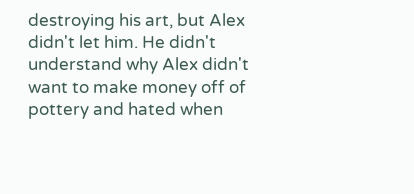destroying his art, but Alex didn't let him. He didn't understand why Alex didn't want to make money off of pottery and hated when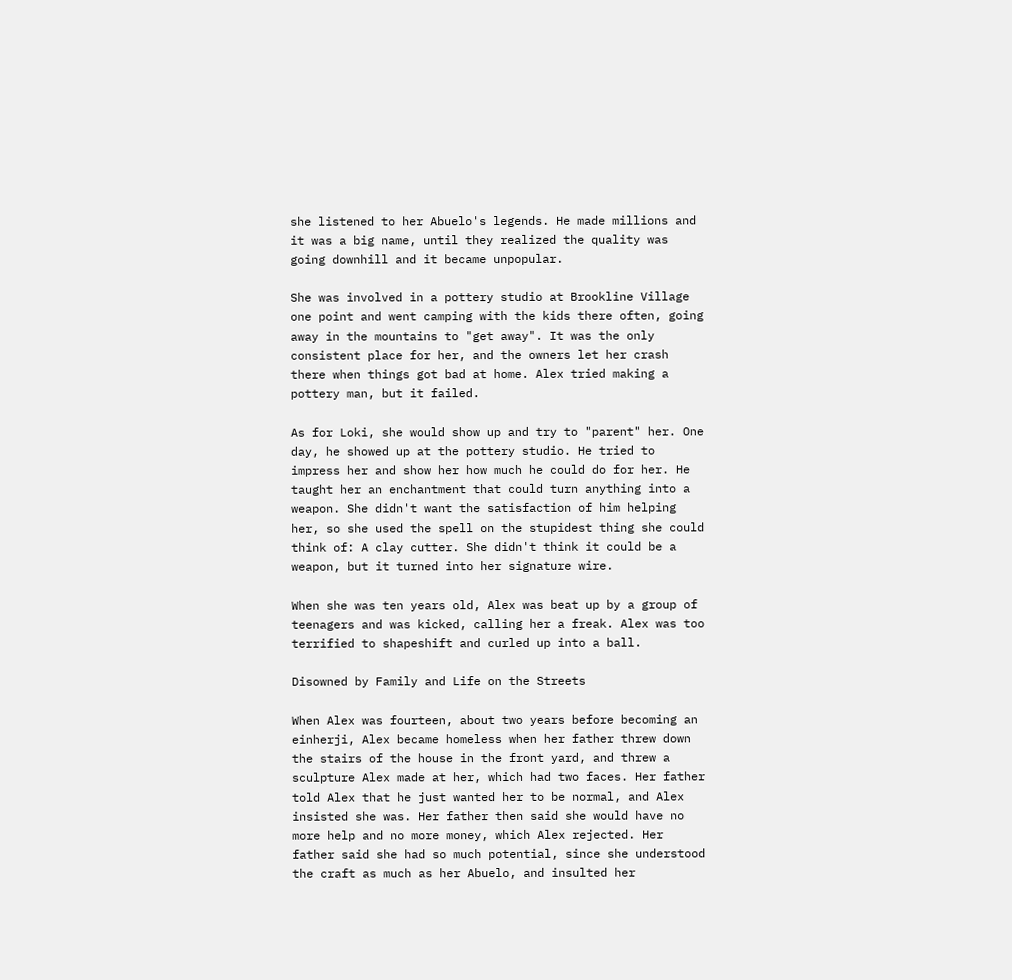she listened to her Abuelo's legends. He made millions and it was a big name, until they realized the quality was going downhill and it became unpopular.

She was involved in a pottery studio at Brookline Village one point and went camping with the kids there often, going away in the mountains to "get away". It was the only consistent place for her, and the owners let her crash there when things got bad at home. Alex tried making a pottery man, but it failed.

As for Loki, she would show up and try to "parent" her. One day, he showed up at the pottery studio. He tried to impress her and show her how much he could do for her. He taught her an enchantment that could turn anything into a weapon. She didn't want the satisfaction of him helping her, so she used the spell on the stupidest thing she could think of: A clay cutter. She didn't think it could be a weapon, but it turned into her signature wire.

When she was ten years old, Alex was beat up by a group of teenagers and was kicked, calling her a freak. Alex was too terrified to shapeshift and curled up into a ball.

Disowned by Family and Life on the Streets

When Alex was fourteen, about two years before becoming an einherji, Alex became homeless when her father threw down the stairs of the house in the front yard, and threw a sculpture Alex made at her, which had two faces. Her father told Alex that he just wanted her to be normal, and Alex insisted she was. Her father then said she would have no more help and no more money, which Alex rejected. Her father said she had so much potential, since she understood the craft as much as her Abuelo, and insulted her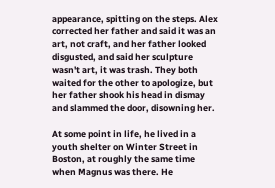appearance, spitting on the steps. Alex corrected her father and said it was an art, not craft, and her father looked disgusted, and said her sculpture wasn't art, it was trash. They both waited for the other to apologize, but her father shook his head in dismay and slammed the door, disowning her.

At some point in life, he lived in a youth shelter on Winter Street in Boston, at roughly the same time when Magnus was there. He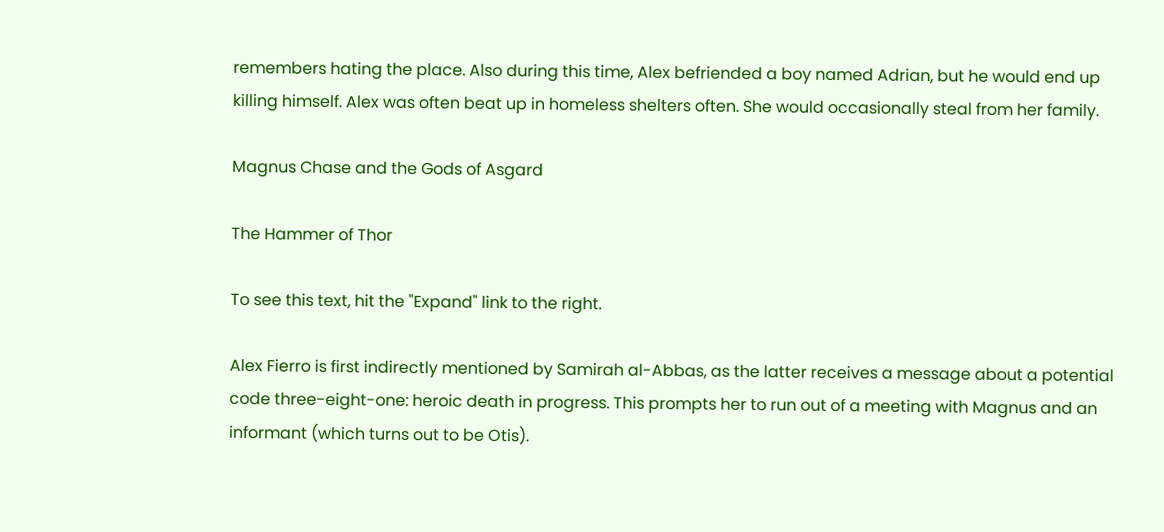remembers hating the place. Also during this time, Alex befriended a boy named Adrian, but he would end up killing himself. Alex was often beat up in homeless shelters often. She would occasionally steal from her family.

Magnus Chase and the Gods of Asgard

The Hammer of Thor

To see this text, hit the "Expand" link to the right.

Alex Fierro is first indirectly mentioned by Samirah al-Abbas, as the latter receives a message about a potential code three-eight-one: heroic death in progress. This prompts her to run out of a meeting with Magnus and an informant (which turns out to be Otis).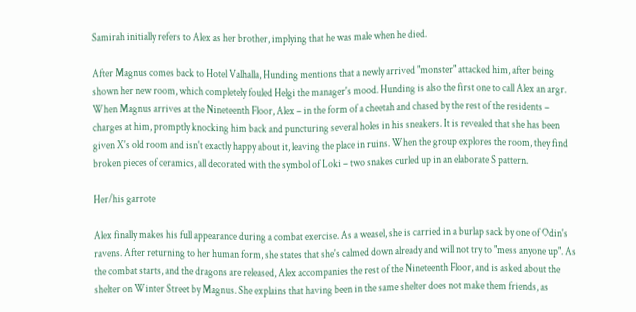Samirah initially refers to Alex as her brother, implying that he was male when he died.

After Magnus comes back to Hotel Valhalla, Hunding mentions that a newly arrived "monster" attacked him, after being shown her new room, which completely fouled Helgi the manager's mood. Hunding is also the first one to call Alex an argr. When Magnus arrives at the Nineteenth Floor, Alex – in the form of a cheetah and chased by the rest of the residents – charges at him, promptly knocking him back and puncturing several holes in his sneakers. It is revealed that she has been given X's old room and isn't exactly happy about it, leaving the place in ruins. When the group explores the room, they find broken pieces of ceramics, all decorated with the symbol of Loki – two snakes curled up in an elaborate S pattern.

Her/his garrote

Alex finally makes his full appearance during a combat exercise. As a weasel, she is carried in a burlap sack by one of Odin's ravens. After returning to her human form, she states that she's calmed down already and will not try to "mess anyone up". As the combat starts, and the dragons are released, Alex accompanies the rest of the Nineteenth Floor, and is asked about the shelter on Winter Street by Magnus. She explains that having been in the same shelter does not make them friends, as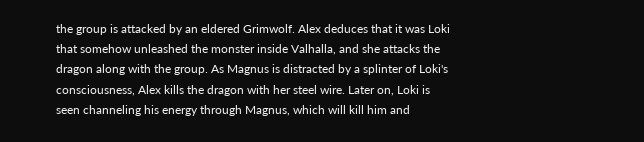the group is attacked by an eldered Grimwolf. Alex deduces that it was Loki that somehow unleashed the monster inside Valhalla, and she attacks the dragon along with the group. As Magnus is distracted by a splinter of Loki's consciousness, Alex kills the dragon with her steel wire. Later on, Loki is seen channeling his energy through Magnus, which will kill him and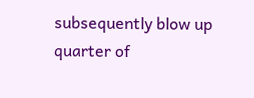subsequently blow up quarter of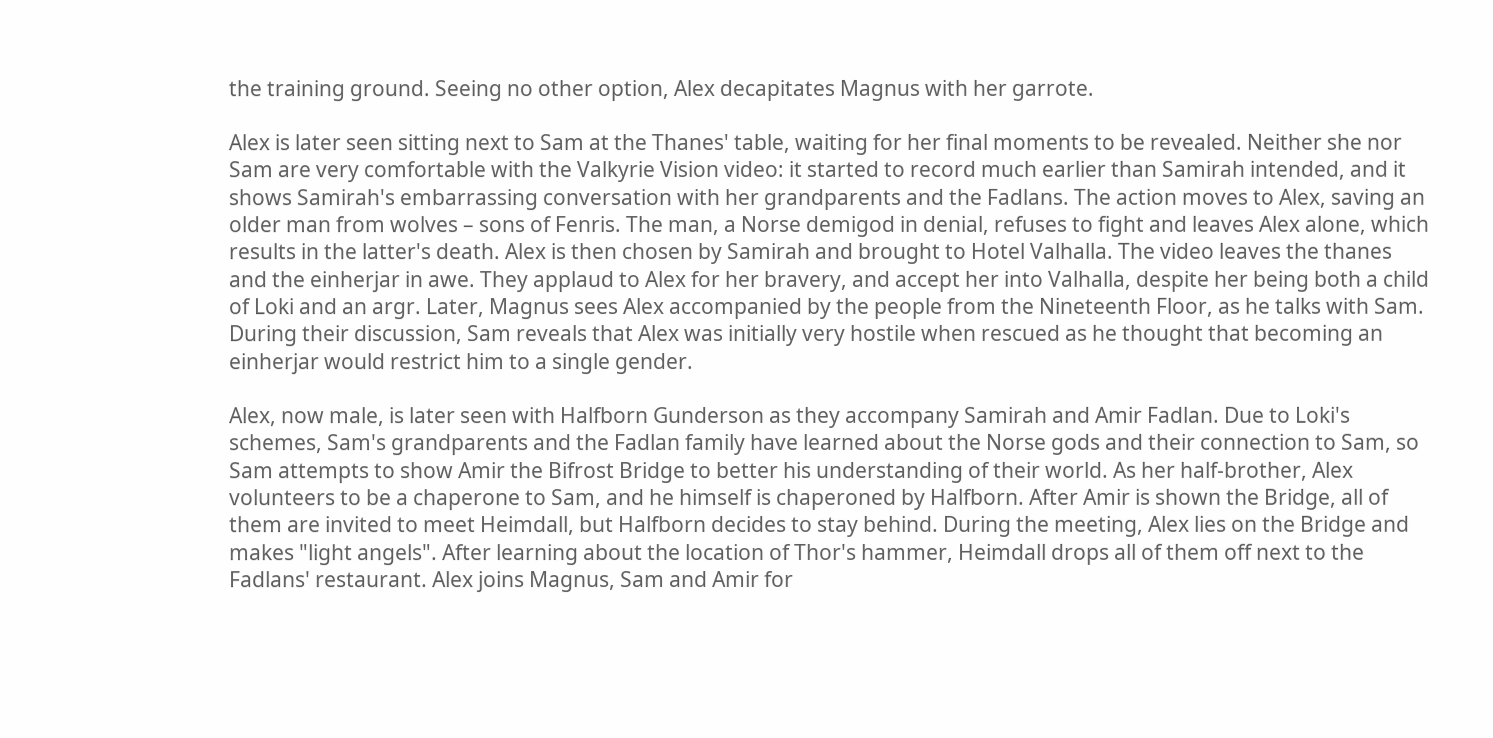the training ground. Seeing no other option, Alex decapitates Magnus with her garrote.

Alex is later seen sitting next to Sam at the Thanes' table, waiting for her final moments to be revealed. Neither she nor Sam are very comfortable with the Valkyrie Vision video: it started to record much earlier than Samirah intended, and it shows Samirah's embarrassing conversation with her grandparents and the Fadlans. The action moves to Alex, saving an older man from wolves – sons of Fenris. The man, a Norse demigod in denial, refuses to fight and leaves Alex alone, which results in the latter's death. Alex is then chosen by Samirah and brought to Hotel Valhalla. The video leaves the thanes and the einherjar in awe. They applaud to Alex for her bravery, and accept her into Valhalla, despite her being both a child of Loki and an argr. Later, Magnus sees Alex accompanied by the people from the Nineteenth Floor, as he talks with Sam. During their discussion, Sam reveals that Alex was initially very hostile when rescued as he thought that becoming an einherjar would restrict him to a single gender.

Alex, now male, is later seen with Halfborn Gunderson as they accompany Samirah and Amir Fadlan. Due to Loki's schemes, Sam's grandparents and the Fadlan family have learned about the Norse gods and their connection to Sam, so Sam attempts to show Amir the Bifrost Bridge to better his understanding of their world. As her half-brother, Alex volunteers to be a chaperone to Sam, and he himself is chaperoned by Halfborn. After Amir is shown the Bridge, all of them are invited to meet Heimdall, but Halfborn decides to stay behind. During the meeting, Alex lies on the Bridge and makes "light angels". After learning about the location of Thor's hammer, Heimdall drops all of them off next to the Fadlans' restaurant. Alex joins Magnus, Sam and Amir for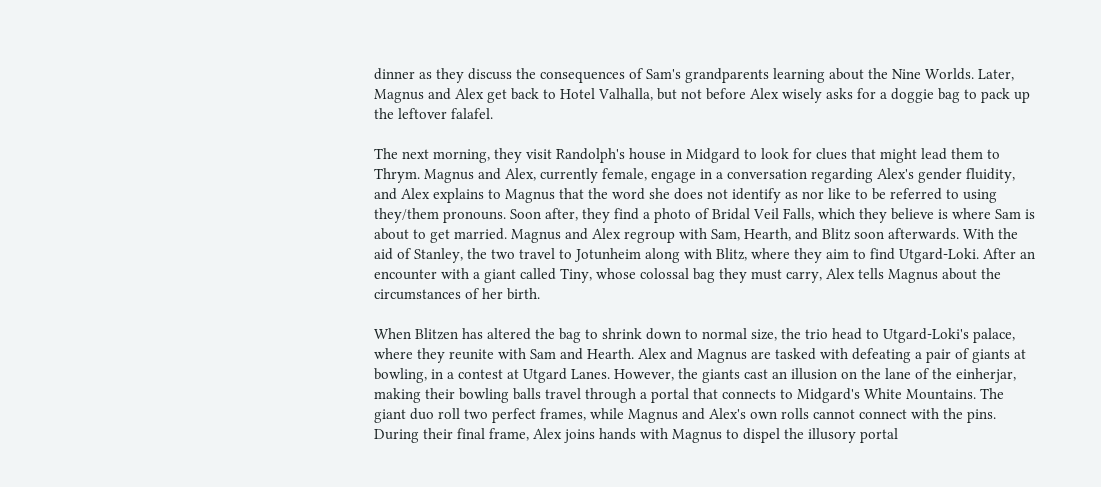dinner as they discuss the consequences of Sam's grandparents learning about the Nine Worlds. Later, Magnus and Alex get back to Hotel Valhalla, but not before Alex wisely asks for a doggie bag to pack up the leftover falafel.

The next morning, they visit Randolph's house in Midgard to look for clues that might lead them to Thrym. Magnus and Alex, currently female, engage in a conversation regarding Alex's gender fluidity, and Alex explains to Magnus that the word she does not identify as nor like to be referred to using they/them pronouns. Soon after, they find a photo of Bridal Veil Falls, which they believe is where Sam is about to get married. Magnus and Alex regroup with Sam, Hearth, and Blitz soon afterwards. With the aid of Stanley, the two travel to Jotunheim along with Blitz, where they aim to find Utgard-Loki. After an encounter with a giant called Tiny, whose colossal bag they must carry, Alex tells Magnus about the circumstances of her birth.

When Blitzen has altered the bag to shrink down to normal size, the trio head to Utgard-Loki's palace, where they reunite with Sam and Hearth. Alex and Magnus are tasked with defeating a pair of giants at bowling, in a contest at Utgard Lanes. However, the giants cast an illusion on the lane of the einherjar, making their bowling balls travel through a portal that connects to Midgard's White Mountains. The giant duo roll two perfect frames, while Magnus and Alex's own rolls cannot connect with the pins. During their final frame, Alex joins hands with Magnus to dispel the illusory portal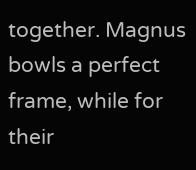together. Magnus bowls a perfect frame, while for their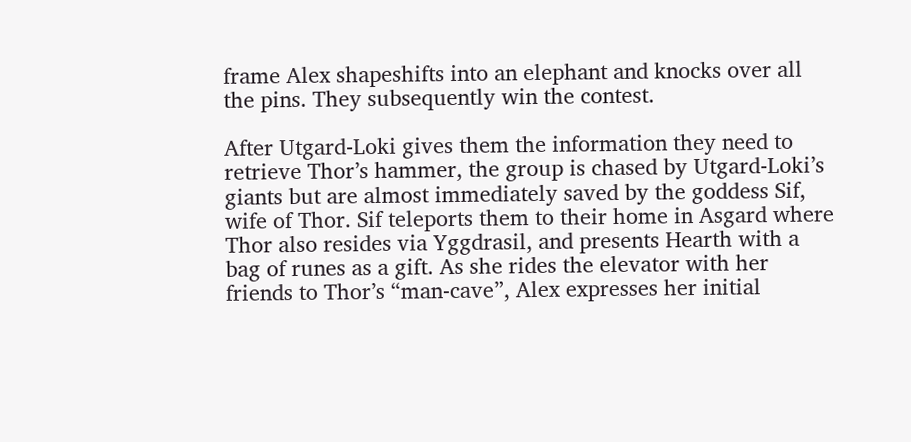frame Alex shapeshifts into an elephant and knocks over all the pins. They subsequently win the contest.

After Utgard-Loki gives them the information they need to retrieve Thor’s hammer, the group is chased by Utgard-Loki’s giants but are almost immediately saved by the goddess Sif, wife of Thor. Sif teleports them to their home in Asgard where Thor also resides via Yggdrasil, and presents Hearth with a bag of runes as a gift. As she rides the elevator with her friends to Thor’s “man-cave”, Alex expresses her initial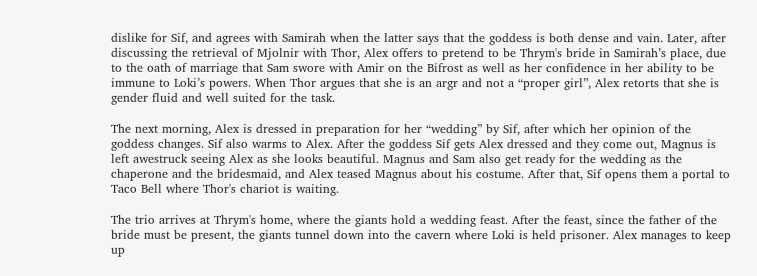dislike for Sif, and agrees with Samirah when the latter says that the goddess is both dense and vain. Later, after discussing the retrieval of Mjolnir with Thor, Alex offers to pretend to be Thrym's bride in Samirah’s place, due to the oath of marriage that Sam swore with Amir on the Bifrost as well as her confidence in her ability to be immune to Loki’s powers. When Thor argues that she is an argr and not a “proper girl”, Alex retorts that she is gender fluid and well suited for the task.

The next morning, Alex is dressed in preparation for her “wedding” by Sif, after which her opinion of the goddess changes. Sif also warms to Alex. After the goddess Sif gets Alex dressed and they come out, Magnus is left awestruck seeing Alex as she looks beautiful. Magnus and Sam also get ready for the wedding as the chaperone and the bridesmaid, and Alex teased Magnus about his costume. After that, Sif opens them a portal to Taco Bell where Thor's chariot is waiting.

The trio arrives at Thrym's home, where the giants hold a wedding feast. After the feast, since the father of the bride must be present, the giants tunnel down into the cavern where Loki is held prisoner. Alex manages to keep up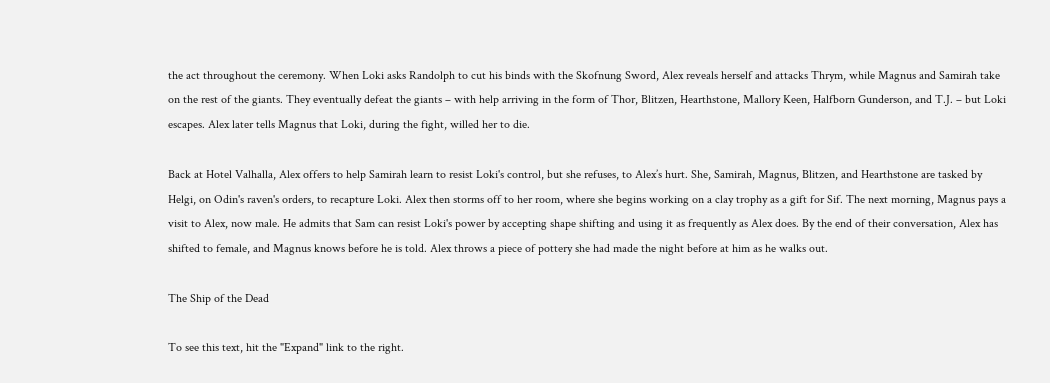the act throughout the ceremony. When Loki asks Randolph to cut his binds with the Skofnung Sword, Alex reveals herself and attacks Thrym, while Magnus and Samirah take on the rest of the giants. They eventually defeat the giants – with help arriving in the form of Thor, Blitzen, Hearthstone, Mallory Keen, Halfborn Gunderson, and T.J. – but Loki escapes. Alex later tells Magnus that Loki, during the fight, willed her to die.

Back at Hotel Valhalla, Alex offers to help Samirah learn to resist Loki's control, but she refuses, to Alex’s hurt. She, Samirah, Magnus, Blitzen, and Hearthstone are tasked by Helgi, on Odin's raven's orders, to recapture Loki. Alex then storms off to her room, where she begins working on a clay trophy as a gift for Sif. The next morning, Magnus pays a visit to Alex, now male. He admits that Sam can resist Loki's power by accepting shape shifting and using it as frequently as Alex does. By the end of their conversation, Alex has shifted to female, and Magnus knows before he is told. Alex throws a piece of pottery she had made the night before at him as he walks out.

The Ship of the Dead

To see this text, hit the "Expand" link to the right.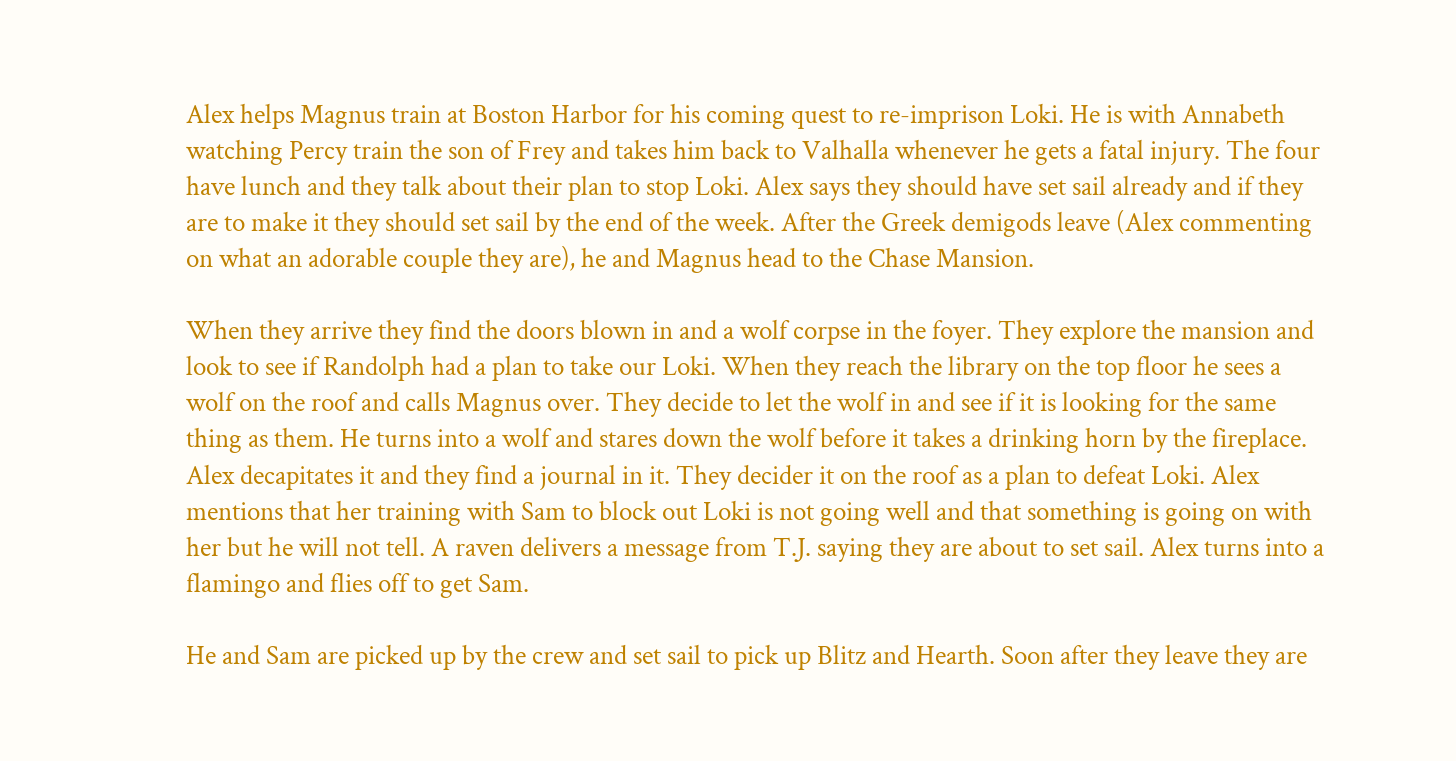Alex helps Magnus train at Boston Harbor for his coming quest to re-imprison Loki. He is with Annabeth watching Percy train the son of Frey and takes him back to Valhalla whenever he gets a fatal injury. The four have lunch and they talk about their plan to stop Loki. Alex says they should have set sail already and if they are to make it they should set sail by the end of the week. After the Greek demigods leave (Alex commenting on what an adorable couple they are), he and Magnus head to the Chase Mansion.

When they arrive they find the doors blown in and a wolf corpse in the foyer. They explore the mansion and look to see if Randolph had a plan to take our Loki. When they reach the library on the top floor he sees a wolf on the roof and calls Magnus over. They decide to let the wolf in and see if it is looking for the same thing as them. He turns into a wolf and stares down the wolf before it takes a drinking horn by the fireplace. Alex decapitates it and they find a journal in it. They decider it on the roof as a plan to defeat Loki. Alex mentions that her training with Sam to block out Loki is not going well and that something is going on with her but he will not tell. A raven delivers a message from T.J. saying they are about to set sail. Alex turns into a flamingo and flies off to get Sam.

He and Sam are picked up by the crew and set sail to pick up Blitz and Hearth. Soon after they leave they are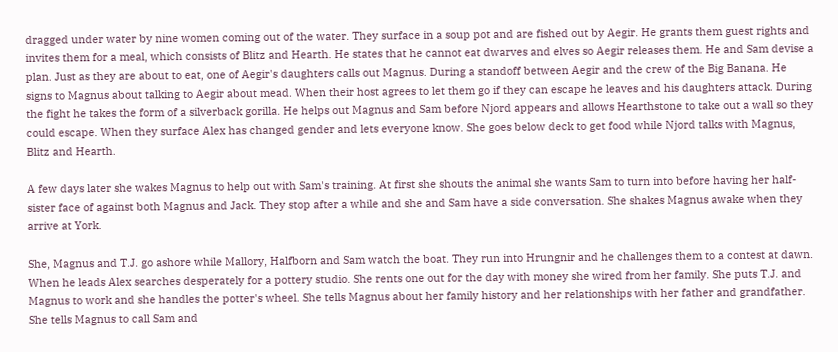dragged under water by nine women coming out of the water. They surface in a soup pot and are fished out by Aegir. He grants them guest rights and invites them for a meal, which consists of Blitz and Hearth. He states that he cannot eat dwarves and elves so Aegir releases them. He and Sam devise a plan. Just as they are about to eat, one of Aegir's daughters calls out Magnus. During a standoff between Aegir and the crew of the Big Banana. He signs to Magnus about talking to Aegir about mead. When their host agrees to let them go if they can escape he leaves and his daughters attack. During the fight he takes the form of a silverback gorilla. He helps out Magnus and Sam before Njord appears and allows Hearthstone to take out a wall so they could escape. When they surface Alex has changed gender and lets everyone know. She goes below deck to get food while Njord talks with Magnus, Blitz and Hearth.

A few days later she wakes Magnus to help out with Sam's training. At first she shouts the animal she wants Sam to turn into before having her half-sister face of against both Magnus and Jack. They stop after a while and she and Sam have a side conversation. She shakes Magnus awake when they arrive at York.

She, Magnus and T.J. go ashore while Mallory, Halfborn and Sam watch the boat. They run into Hrungnir and he challenges them to a contest at dawn. When he leads Alex searches desperately for a pottery studio. She rents one out for the day with money she wired from her family. She puts T.J. and Magnus to work and she handles the potter's wheel. She tells Magnus about her family history and her relationships with her father and grandfather. She tells Magnus to call Sam and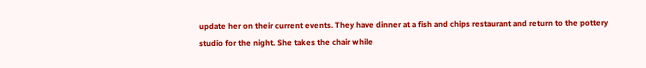update her on their current events. They have dinner at a fish and chips restaurant and return to the pottery studio for the night. She takes the chair while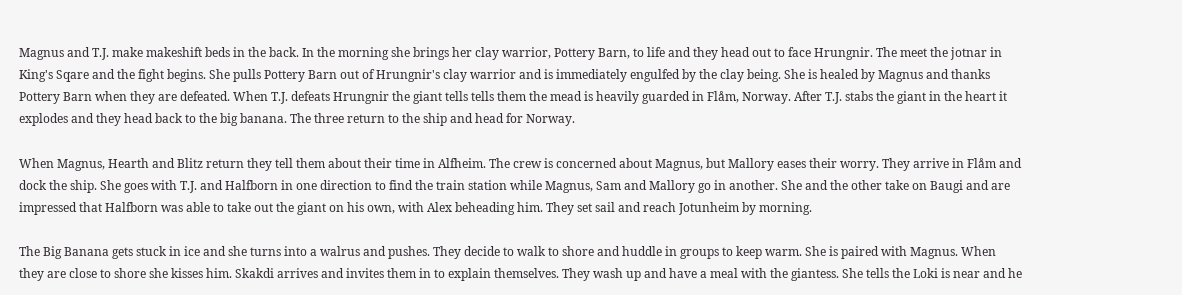Magnus and T.J. make makeshift beds in the back. In the morning she brings her clay warrior, Pottery Barn, to life and they head out to face Hrungnir. The meet the jotnar in King's Sqare and the fight begins. She pulls Pottery Barn out of Hrungnir's clay warrior and is immediately engulfed by the clay being. She is healed by Magnus and thanks Pottery Barn when they are defeated. When T.J. defeats Hrungnir the giant tells tells them the mead is heavily guarded in Flåm, Norway. After T.J. stabs the giant in the heart it explodes and they head back to the big banana. The three return to the ship and head for Norway.

When Magnus, Hearth and Blitz return they tell them about their time in Alfheim. The crew is concerned about Magnus, but Mallory eases their worry. They arrive in Flåm and dock the ship. She goes with T.J. and Halfborn in one direction to find the train station while Magnus, Sam and Mallory go in another. She and the other take on Baugi and are impressed that Halfborn was able to take out the giant on his own, with Alex beheading him. They set sail and reach Jotunheim by morning.

The Big Banana gets stuck in ice and she turns into a walrus and pushes. They decide to walk to shore and huddle in groups to keep warm. She is paired with Magnus. When they are close to shore she kisses him. Skakdi arrives and invites them in to explain themselves. They wash up and have a meal with the giantess. She tells the Loki is near and he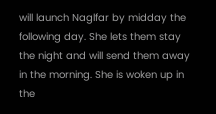will launch Naglfar by midday the following day. She lets them stay the night and will send them away in the morning. She is woken up in the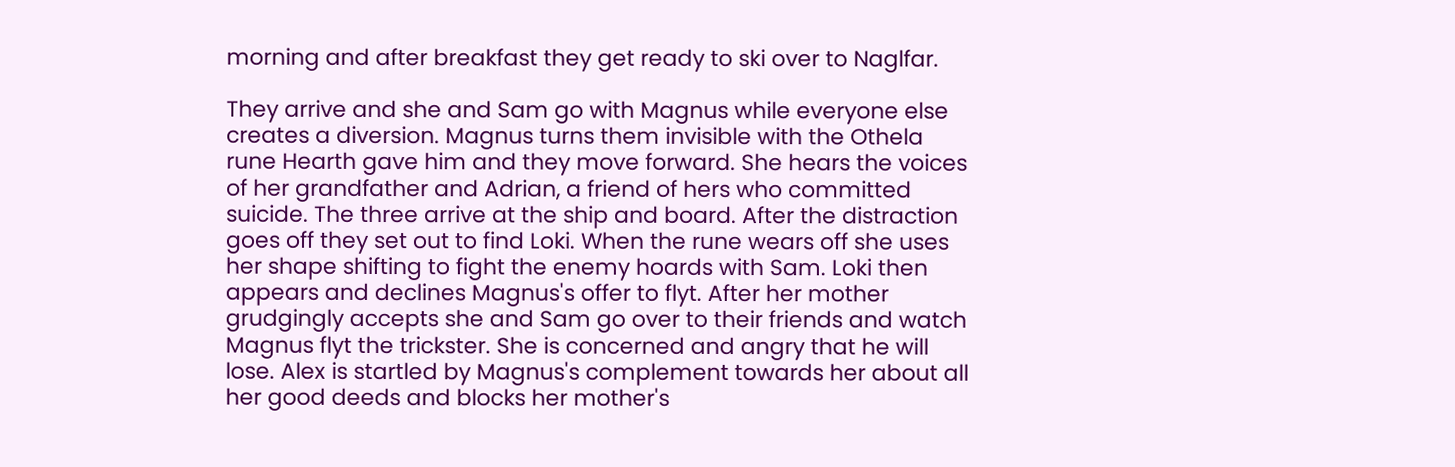morning and after breakfast they get ready to ski over to Naglfar.

They arrive and she and Sam go with Magnus while everyone else creates a diversion. Magnus turns them invisible with the Othela rune Hearth gave him and they move forward. She hears the voices of her grandfather and Adrian, a friend of hers who committed suicide. The three arrive at the ship and board. After the distraction goes off they set out to find Loki. When the rune wears off she uses her shape shifting to fight the enemy hoards with Sam. Loki then appears and declines Magnus's offer to flyt. After her mother grudgingly accepts she and Sam go over to their friends and watch Magnus flyt the trickster. She is concerned and angry that he will lose. Alex is startled by Magnus's complement towards her about all her good deeds and blocks her mother's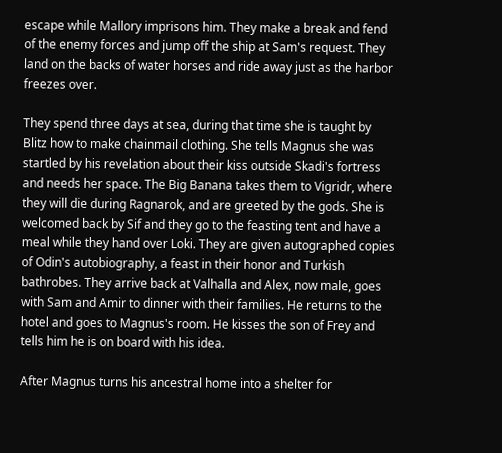escape while Mallory imprisons him. They make a break and fend of the enemy forces and jump off the ship at Sam's request. They land on the backs of water horses and ride away just as the harbor freezes over.

They spend three days at sea, during that time she is taught by Blitz how to make chainmail clothing. She tells Magnus she was startled by his revelation about their kiss outside Skadi's fortress and needs her space. The Big Banana takes them to Vigridr, where they will die during Ragnarok, and are greeted by the gods. She is welcomed back by Sif and they go to the feasting tent and have a meal while they hand over Loki. They are given autographed copies of Odin's autobiography, a feast in their honor and Turkish bathrobes. They arrive back at Valhalla and Alex, now male, goes with Sam and Amir to dinner with their families. He returns to the hotel and goes to Magnus's room. He kisses the son of Frey and tells him he is on board with his idea.

After Magnus turns his ancestral home into a shelter for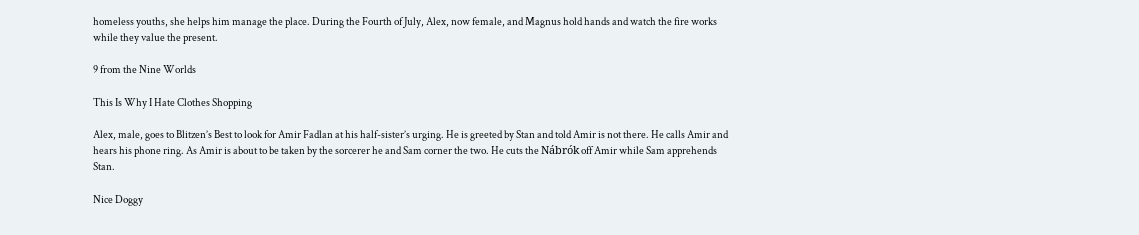homeless youths, she helps him manage the place. During the Fourth of July, Alex, now female, and Magnus hold hands and watch the fire works while they value the present.

9 from the Nine Worlds

This Is Why I Hate Clothes Shopping

Alex, male, goes to Blitzen’s Best to look for Amir Fadlan at his half-sister’s urging. He is greeted by Stan and told Amir is not there. He calls Amir and hears his phone ring. As Amir is about to be taken by the sorcerer he and Sam corner the two. He cuts the Nábrók off Amir while Sam apprehends Stan.

Nice Doggy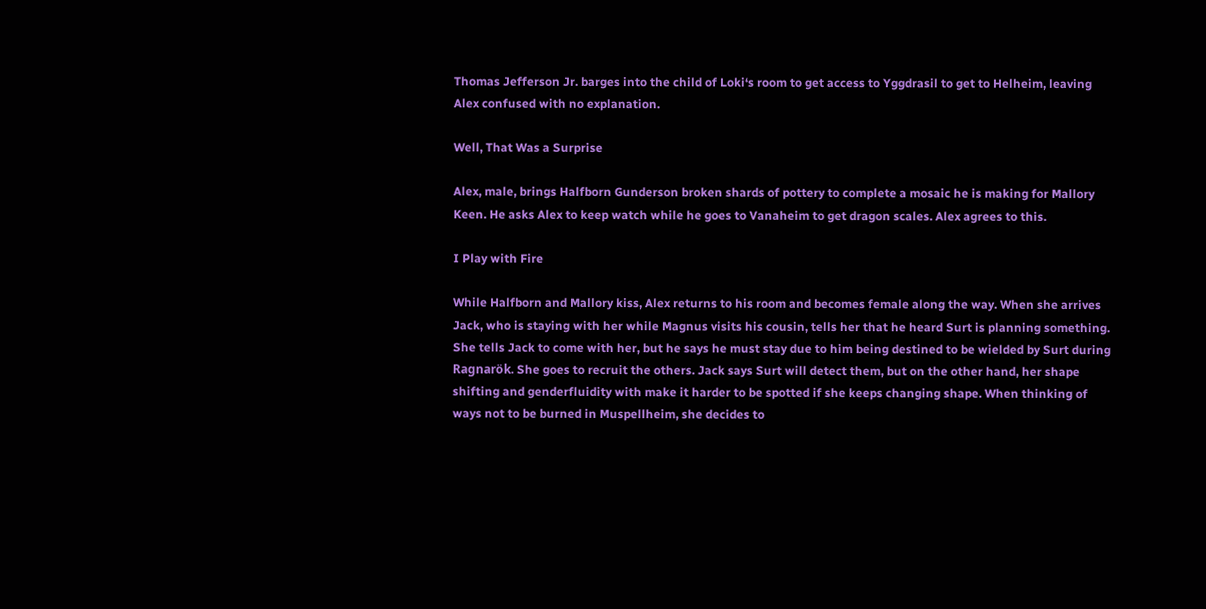Thomas Jefferson Jr. barges into the child of Loki‘s room to get access to Yggdrasil to get to Helheim, leaving Alex confused with no explanation.

Well, That Was a Surprise

Alex, male, brings Halfborn Gunderson broken shards of pottery to complete a mosaic he is making for Mallory Keen. He asks Alex to keep watch while he goes to Vanaheim to get dragon scales. Alex agrees to this.

I Play with Fire

While Halfborn and Mallory kiss, Alex returns to his room and becomes female along the way. When she arrives Jack, who is staying with her while Magnus visits his cousin, tells her that he heard Surt is planning something. She tells Jack to come with her, but he says he must stay due to him being destined to be wielded by Surt during Ragnarök. She goes to recruit the others. Jack says Surt will detect them, but on the other hand, her shape shifting and genderfluidity with make it harder to be spotted if she keeps changing shape. When thinking of ways not to be burned in Muspellheim, she decides to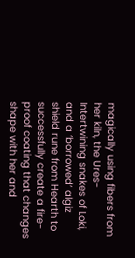magically using fibers from her kiln, the Ures-Intertwining snakes of Loki, and a ‘borrowed‘ algiz shield rune from Hearth to successfully create a fire-proof coating that changes shape with her and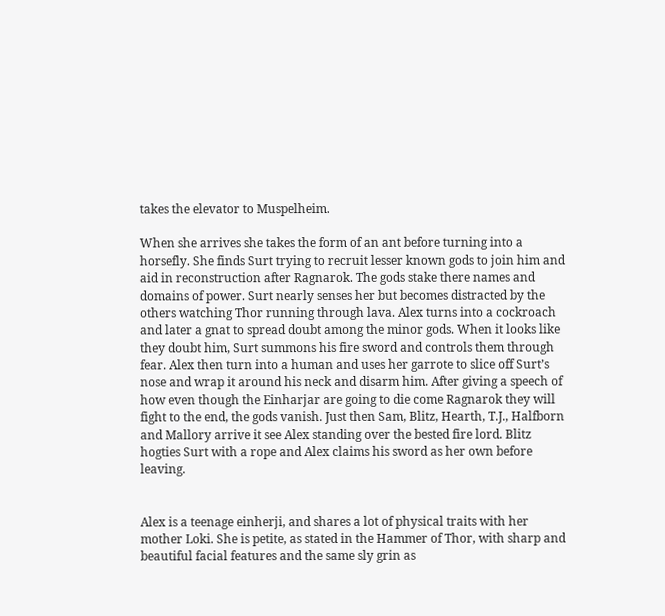takes the elevator to Muspelheim.

When she arrives she takes the form of an ant before turning into a horsefly. She finds Surt trying to recruit lesser known gods to join him and aid in reconstruction after Ragnarok. The gods stake there names and domains of power. Surt nearly senses her but becomes distracted by the others watching Thor running through lava. Alex turns into a cockroach and later a gnat to spread doubt among the minor gods. When it looks like they doubt him, Surt summons his fire sword and controls them through fear. Alex then turn into a human and uses her garrote to slice off Surt’s nose and wrap it around his neck and disarm him. After giving a speech of how even though the Einharjar are going to die come Ragnarok they will fight to the end, the gods vanish. Just then Sam, Blitz, Hearth, T.J., Halfborn and Mallory arrive it see Alex standing over the bested fire lord. Blitz hogties Surt with a rope and Alex claims his sword as her own before leaving.


Alex is a teenage einherji, and shares a lot of physical traits with her mother Loki. She is petite, as stated in the Hammer of Thor, with sharp and beautiful facial features and the same sly grin as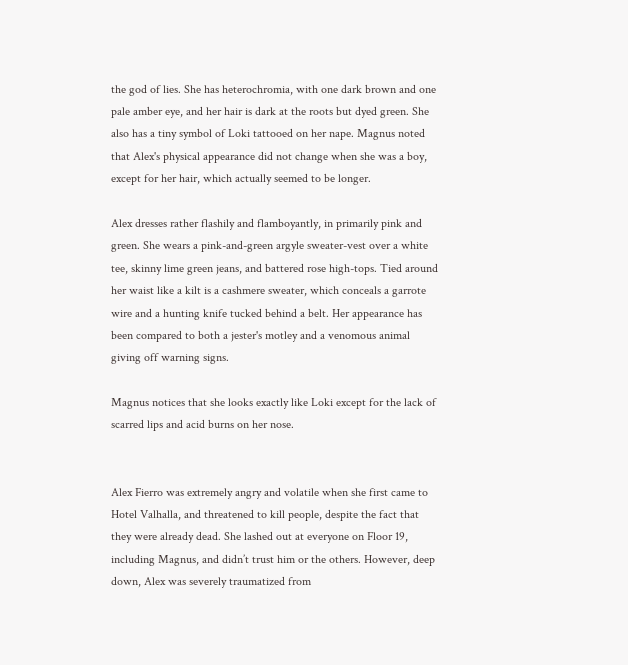the god of lies. She has heterochromia, with one dark brown and one pale amber eye, and her hair is dark at the roots but dyed green. She also has a tiny symbol of Loki tattooed on her nape. Magnus noted that Alex's physical appearance did not change when she was a boy, except for her hair, which actually seemed to be longer.

Alex dresses rather flashily and flamboyantly, in primarily pink and green. She wears a pink-and-green argyle sweater-vest over a white tee, skinny lime green jeans, and battered rose high-tops. Tied around her waist like a kilt is a cashmere sweater, which conceals a garrote wire and a hunting knife tucked behind a belt. Her appearance has been compared to both a jester's motley and a venomous animal giving off warning signs.

Magnus notices that she looks exactly like Loki except for the lack of scarred lips and acid burns on her nose.


Alex Fierro was extremely angry and volatile when she first came to Hotel Valhalla, and threatened to kill people, despite the fact that they were already dead. She lashed out at everyone on Floor 19, including Magnus, and didn’t trust him or the others. However, deep down, Alex was severely traumatized from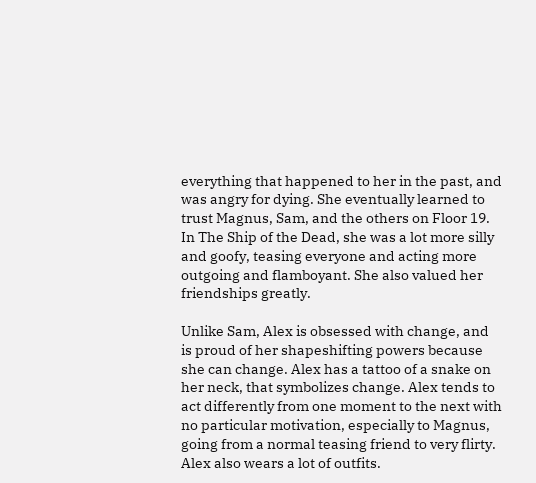everything that happened to her in the past, and was angry for dying. She eventually learned to trust Magnus, Sam, and the others on Floor 19. In The Ship of the Dead, she was a lot more silly and goofy, teasing everyone and acting more outgoing and flamboyant. She also valued her friendships greatly.

Unlike Sam, Alex is obsessed with change, and is proud of her shapeshifting powers because she can change. Alex has a tattoo of a snake on her neck, that symbolizes change. Alex tends to act differently from one moment to the next with no particular motivation, especially to Magnus, going from a normal teasing friend to very flirty. Alex also wears a lot of outfits.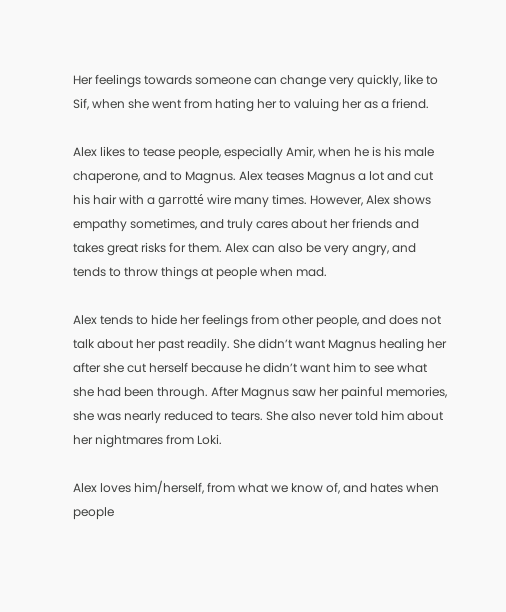Her feelings towards someone can change very quickly, like to Sif, when she went from hating her to valuing her as a friend.

Alex likes to tease people, especially Amir, when he is his male chaperone, and to Magnus. Alex teases Magnus a lot and cut his hair with a garrotté wire many times. However, Alex shows empathy sometimes, and truly cares about her friends and takes great risks for them. Alex can also be very angry, and tends to throw things at people when mad.

Alex tends to hide her feelings from other people, and does not talk about her past readily. She didn’t want Magnus healing her after she cut herself because he didn’t want him to see what she had been through. After Magnus saw her painful memories, she was nearly reduced to tears. She also never told him about her nightmares from Loki.

Alex loves him/herself, from what we know of, and hates when people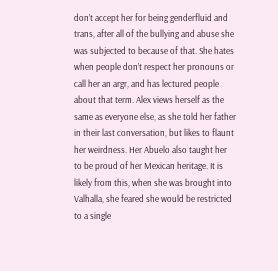don’t accept her for being genderfluid and trans, after all of the bullying and abuse she was subjected to because of that. She hates when people don’t respect her pronouns or call her an argr, and has lectured people about that term. Alex views herself as the same as everyone else, as she told her father in their last conversation, but likes to flaunt her weirdness. Her Abuelo also taught her to be proud of her Mexican heritage. It is likely from this, when she was brought into Valhalla, she feared she would be restricted to a single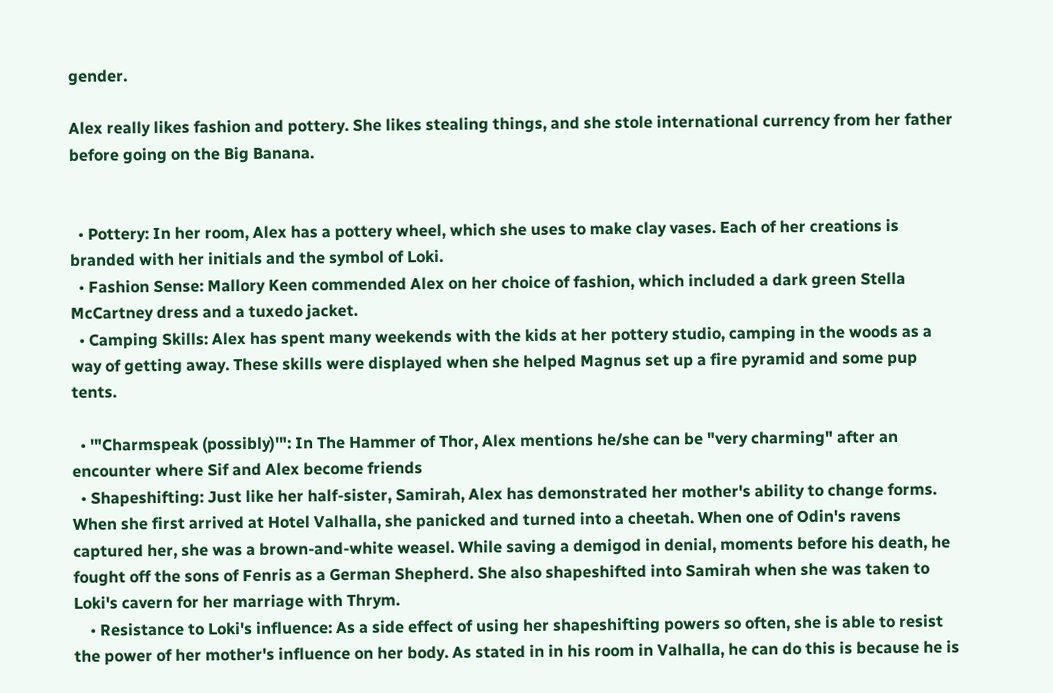gender.

Alex really likes fashion and pottery. She likes stealing things, and she stole international currency from her father before going on the Big Banana.


  • Pottery: In her room, Alex has a pottery wheel, which she uses to make clay vases. Each of her creations is branded with her initials and the symbol of Loki.
  • Fashion Sense: Mallory Keen commended Alex on her choice of fashion, which included a dark green Stella McCartney dress and a tuxedo jacket.
  • Camping Skills: Alex has spent many weekends with the kids at her pottery studio, camping in the woods as a way of getting away. These skills were displayed when she helped Magnus set up a fire pyramid and some pup tents.

  • '"Charmspeak (possibly)'": In The Hammer of Thor, Alex mentions he/she can be "very charming" after an encounter where Sif and Alex become friends
  • Shapeshifting: Just like her half-sister, Samirah, Alex has demonstrated her mother's ability to change forms. When she first arrived at Hotel Valhalla, she panicked and turned into a cheetah. When one of Odin's ravens captured her, she was a brown-and-white weasel. While saving a demigod in denial, moments before his death, he fought off the sons of Fenris as a German Shepherd. She also shapeshifted into Samirah when she was taken to Loki's cavern for her marriage with Thrym.
    • Resistance to Loki's influence: As a side effect of using her shapeshifting powers so often, she is able to resist the power of her mother's influence on her body. As stated in in his room in Valhalla, he can do this is because he is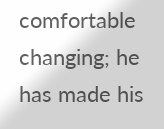comfortable changing; he has made his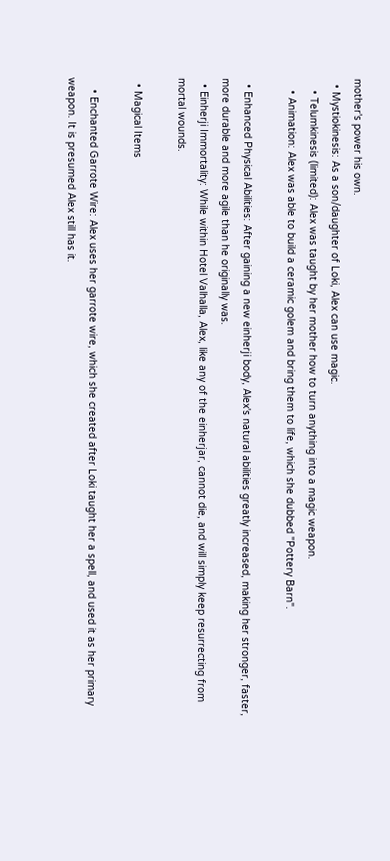mother's power his own.
  • Mystiokinesis: As a son/daughter of Loki, Alex can use magic.
    • Telumkinesis (limited): Alex was taught by her mother how to turn anything into a magic weapon.
    • Animation: Alex was able to build a ceramic golem and bring them to life, which she dubbed "Pottery Barn".

  • Enhanced Physical Abilities: After gaining a new einherji body, Alex's natural abilities greatly increased, making her stronger, faster, more durable and more agile than he originally was.
  • Einherji Immortality: While within Hotel Valhalla, Alex, like any of the einherjar, cannot die, and will simply keep resurrecting from mortal wounds.

  • Magical Items

    • Enchanted Garrote Wire: Alex uses her garrote wire, which she created after Loki taught her a spell, and used it as her primary weapon. It is presumed Alex still has it.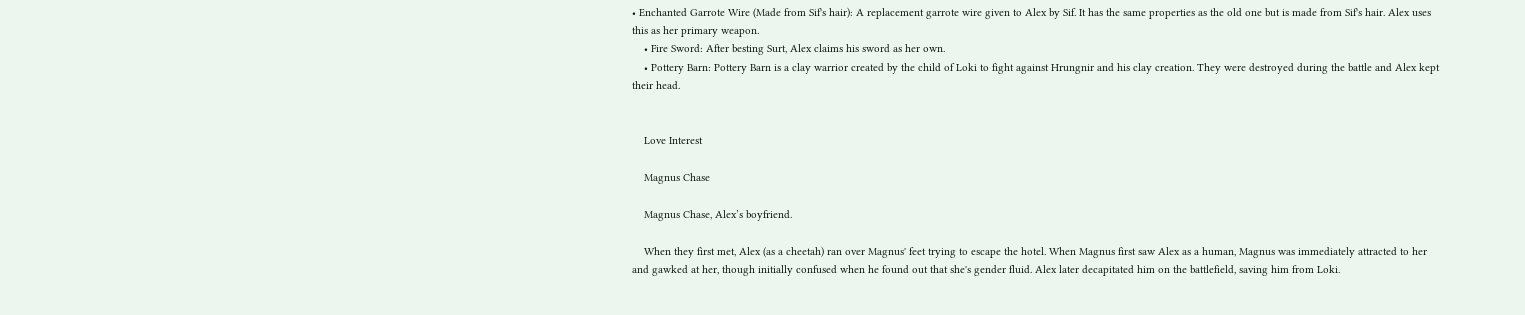• Enchanted Garrote Wire (Made from Sif's hair): A replacement garrote wire given to Alex by Sif. It has the same properties as the old one but is made from Sif's hair. Alex uses this as her primary weapon.
    • Fire Sword: After besting Surt, Alex claims his sword as her own.
    • Pottery Barn: Pottery Barn is a clay warrior created by the child of Loki to fight against Hrungnir and his clay creation. They were destroyed during the battle and Alex kept their head.


    Love Interest

    Magnus Chase

    Magnus Chase, Alex’s boyfriend.

    When they first met, Alex (as a cheetah) ran over Magnus' feet trying to escape the hotel. When Magnus first saw Alex as a human, Magnus was immediately attracted to her and gawked at her, though initially confused when he found out that she's gender fluid. Alex later decapitated him on the battlefield, saving him from Loki.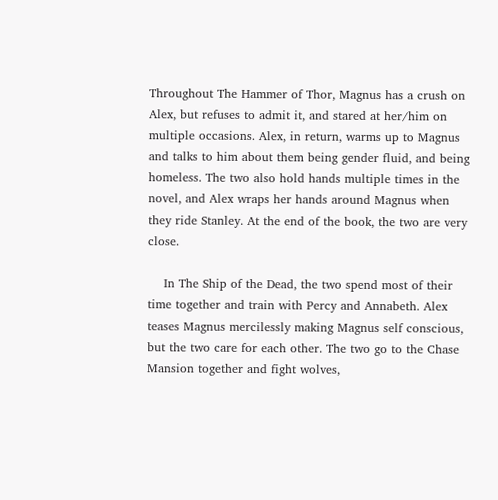Throughout The Hammer of Thor, Magnus has a crush on Alex, but refuses to admit it, and stared at her/him on multiple occasions. Alex, in return, warms up to Magnus and talks to him about them being gender fluid, and being homeless. The two also hold hands multiple times in the novel, and Alex wraps her hands around Magnus when they ride Stanley. At the end of the book, the two are very close.

    In The Ship of the Dead, the two spend most of their time together and train with Percy and Annabeth. Alex teases Magnus mercilessly making Magnus self conscious, but the two care for each other. The two go to the Chase Mansion together and fight wolves,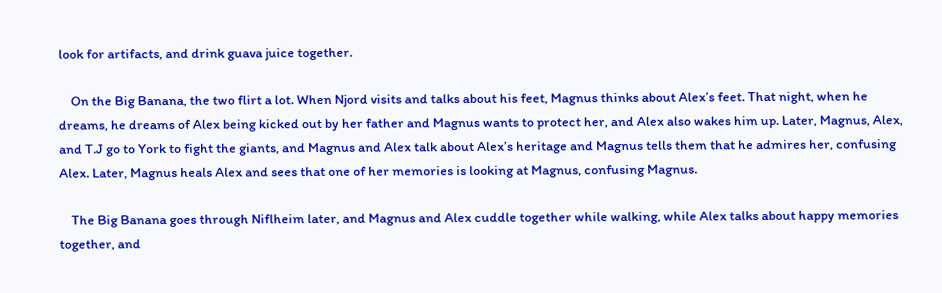look for artifacts, and drink guava juice together.

    On the Big Banana, the two flirt a lot. When Njord visits and talks about his feet, Magnus thinks about Alex’s feet. That night, when he dreams, he dreams of Alex being kicked out by her father and Magnus wants to protect her, and Alex also wakes him up. Later, Magnus, Alex, and T.J go to York to fight the giants, and Magnus and Alex talk about Alex’s heritage and Magnus tells them that he admires her, confusing Alex. Later, Magnus heals Alex and sees that one of her memories is looking at Magnus, confusing Magnus.

    The Big Banana goes through Niflheim later, and Magnus and Alex cuddle together while walking, while Alex talks about happy memories together, and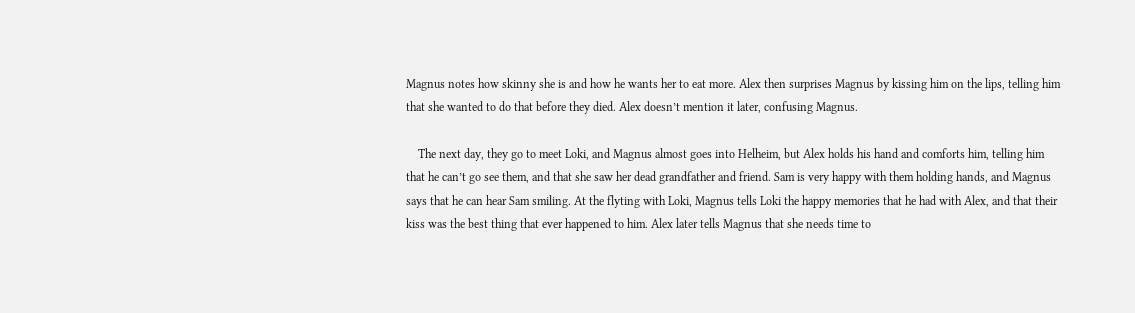Magnus notes how skinny she is and how he wants her to eat more. Alex then surprises Magnus by kissing him on the lips, telling him that she wanted to do that before they died. Alex doesn’t mention it later, confusing Magnus.

    The next day, they go to meet Loki, and Magnus almost goes into Helheim, but Alex holds his hand and comforts him, telling him that he can’t go see them, and that she saw her dead grandfather and friend. Sam is very happy with them holding hands, and Magnus says that he can hear Sam smiling. At the flyting with Loki, Magnus tells Loki the happy memories that he had with Alex, and that their kiss was the best thing that ever happened to him. Alex later tells Magnus that she needs time to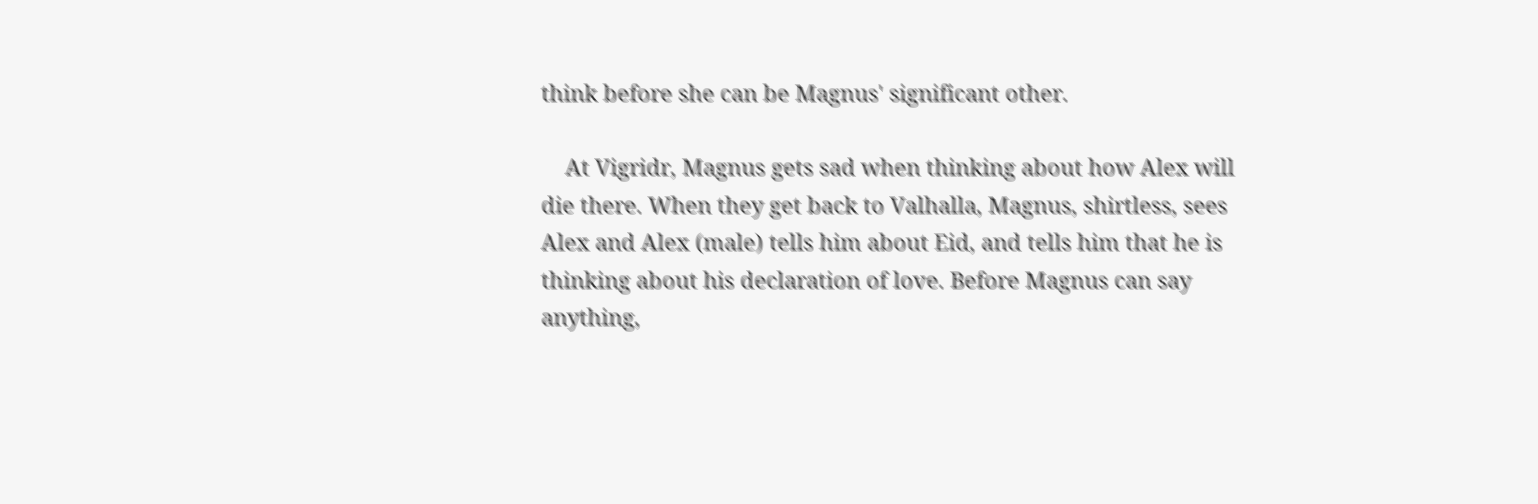think before she can be Magnus' significant other.

    At Vigridr, Magnus gets sad when thinking about how Alex will die there. When they get back to Valhalla, Magnus, shirtless, sees Alex and Alex (male) tells him about Eid, and tells him that he is thinking about his declaration of love. Before Magnus can say anything,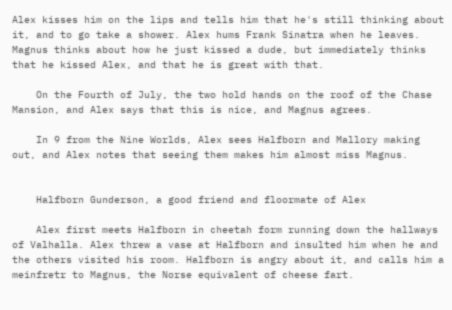Alex kisses him on the lips and tells him that he's still thinking about it, and to go take a shower. Alex hums Frank Sinatra when he leaves. Magnus thinks about how he just kissed a dude, but immediately thinks that he kissed Alex, and that he is great with that.

    On the Fourth of July, the two hold hands on the roof of the Chase Mansion, and Alex says that this is nice, and Magnus agrees.

    In 9 from the Nine Worlds, Alex sees Halfborn and Mallory making out, and Alex notes that seeing them makes him almost miss Magnus.


    Halfborn Gunderson, a good friend and floormate of Alex

    Alex first meets Halfborn in cheetah form running down the hallways of Valhalla. Alex threw a vase at Halfborn and insulted him when he and the others visited his room. Halfborn is angry about it, and calls him a meinfretr to Magnus, the Norse equivalent of cheese fart.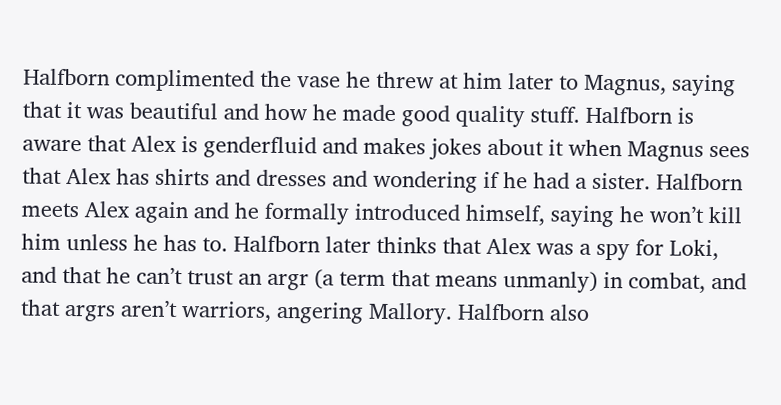Halfborn complimented the vase he threw at him later to Magnus, saying that it was beautiful and how he made good quality stuff. Halfborn is aware that Alex is genderfluid and makes jokes about it when Magnus sees that Alex has shirts and dresses and wondering if he had a sister. Halfborn meets Alex again and he formally introduced himself, saying he won’t kill him unless he has to. Halfborn later thinks that Alex was a spy for Loki, and that he can’t trust an argr (a term that means unmanly) in combat, and that argrs aren’t warriors, angering Mallory. Halfborn also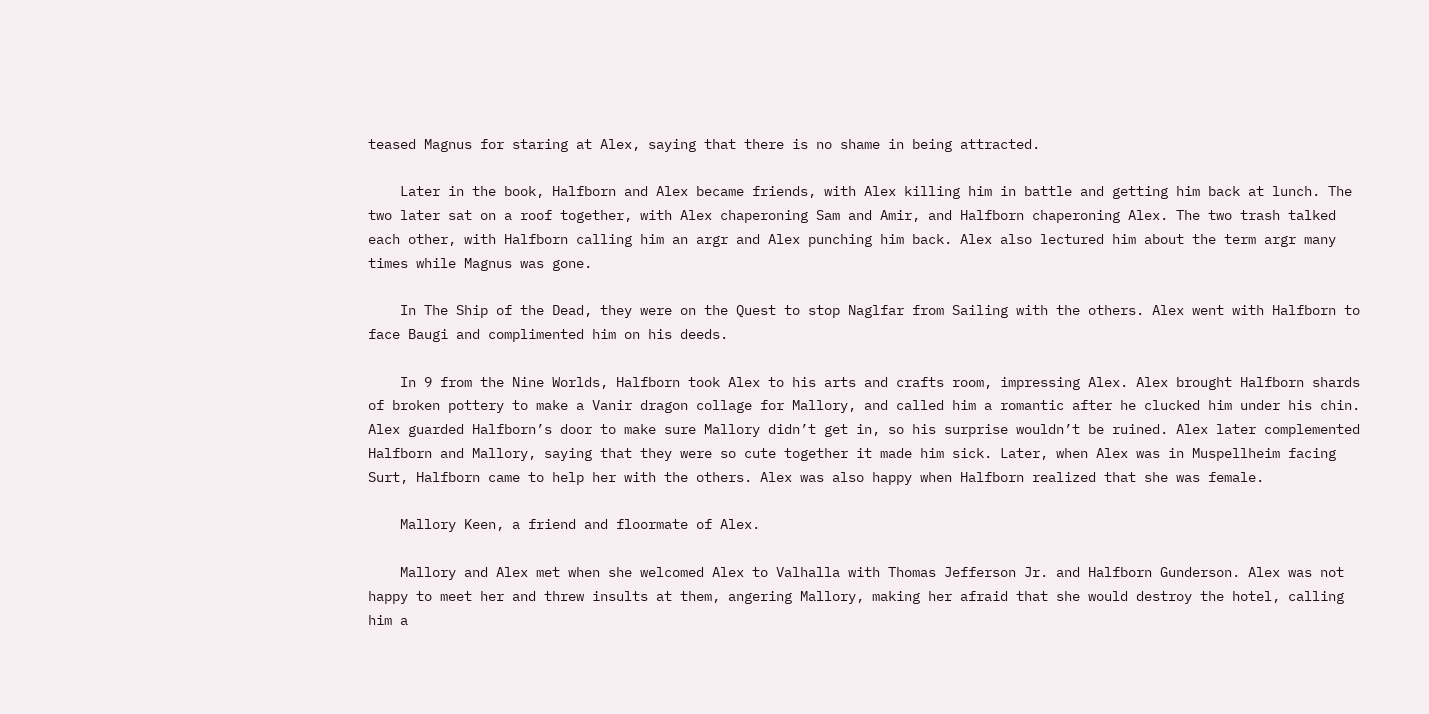teased Magnus for staring at Alex, saying that there is no shame in being attracted.

    Later in the book, Halfborn and Alex became friends, with Alex killing him in battle and getting him back at lunch. The two later sat on a roof together, with Alex chaperoning Sam and Amir, and Halfborn chaperoning Alex. The two trash talked each other, with Halfborn calling him an argr and Alex punching him back. Alex also lectured him about the term argr many times while Magnus was gone.

    In The Ship of the Dead, they were on the Quest to stop Naglfar from Sailing with the others. Alex went with Halfborn to face Baugi and complimented him on his deeds.

    In 9 from the Nine Worlds, Halfborn took Alex to his arts and crafts room, impressing Alex. Alex brought Halfborn shards of broken pottery to make a Vanir dragon collage for Mallory, and called him a romantic after he clucked him under his chin. Alex guarded Halfborn’s door to make sure Mallory didn’t get in, so his surprise wouldn’t be ruined. Alex later complemented Halfborn and Mallory, saying that they were so cute together it made him sick. Later, when Alex was in Muspellheim facing Surt, Halfborn came to help her with the others. Alex was also happy when Halfborn realized that she was female.

    Mallory Keen, a friend and floormate of Alex.

    Mallory and Alex met when she welcomed Alex to Valhalla with Thomas Jefferson Jr. and Halfborn Gunderson. Alex was not happy to meet her and threw insults at them, angering Mallory, making her afraid that she would destroy the hotel, calling him a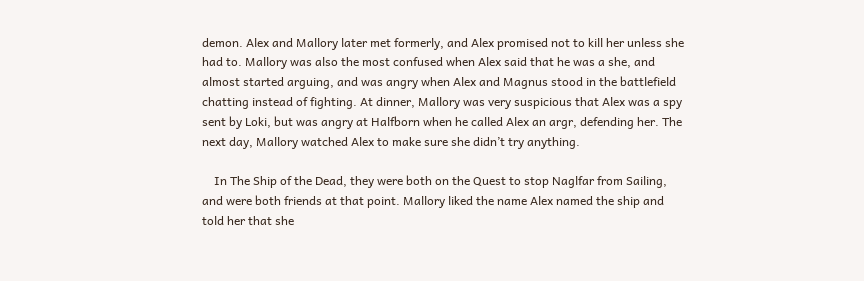demon. Alex and Mallory later met formerly, and Alex promised not to kill her unless she had to. Mallory was also the most confused when Alex said that he was a she, and almost started arguing, and was angry when Alex and Magnus stood in the battlefield chatting instead of fighting. At dinner, Mallory was very suspicious that Alex was a spy sent by Loki, but was angry at Halfborn when he called Alex an argr, defending her. The next day, Mallory watched Alex to make sure she didn’t try anything.

    In The Ship of the Dead, they were both on the Quest to stop Naglfar from Sailing, and were both friends at that point. Mallory liked the name Alex named the ship and told her that she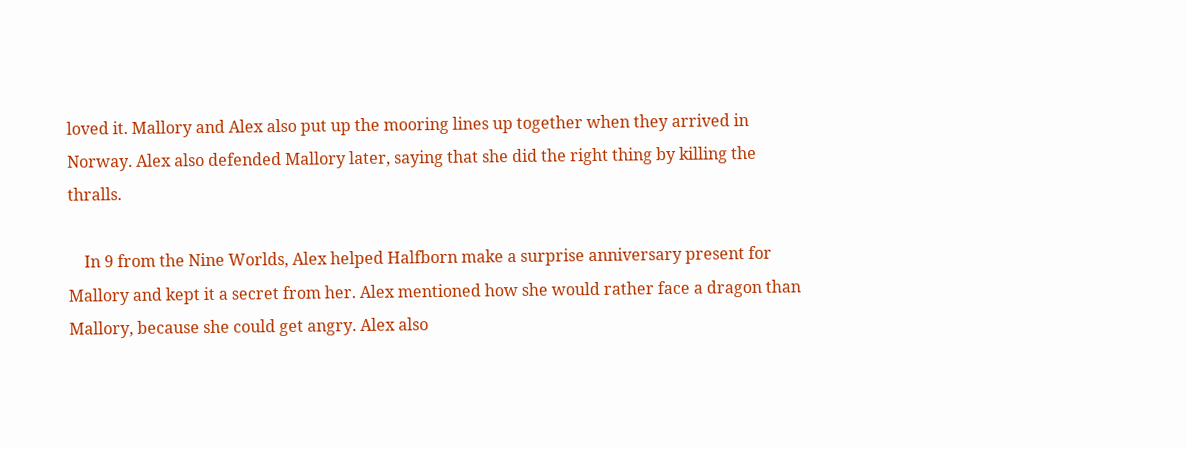loved it. Mallory and Alex also put up the mooring lines up together when they arrived in Norway. Alex also defended Mallory later, saying that she did the right thing by killing the thralls.

    In 9 from the Nine Worlds, Alex helped Halfborn make a surprise anniversary present for Mallory and kept it a secret from her. Alex mentioned how she would rather face a dragon than Mallory, because she could get angry. Alex also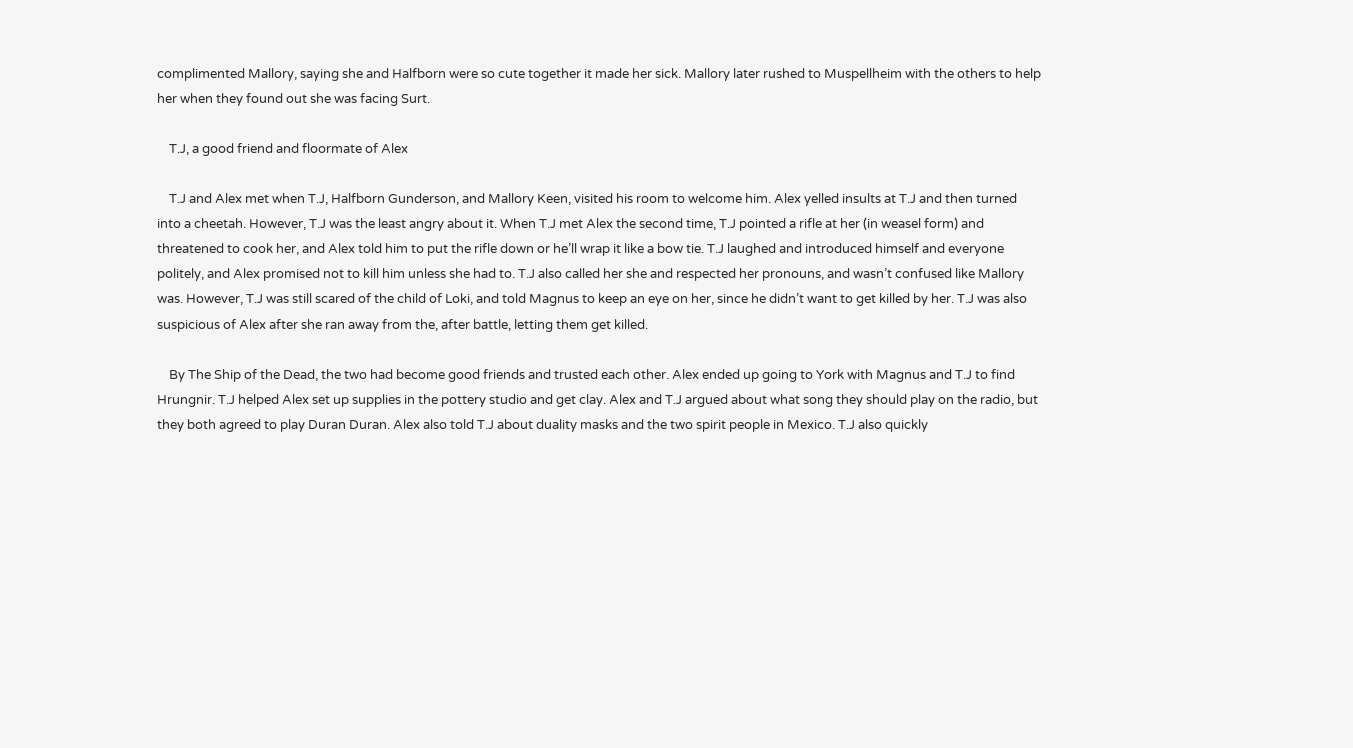complimented Mallory, saying she and Halfborn were so cute together it made her sick. Mallory later rushed to Muspellheim with the others to help her when they found out she was facing Surt.

    T.J, a good friend and floormate of Alex

    T.J and Alex met when T.J, Halfborn Gunderson, and Mallory Keen, visited his room to welcome him. Alex yelled insults at T.J and then turned into a cheetah. However, T.J was the least angry about it. When T.J met Alex the second time, T.J pointed a rifle at her (in weasel form) and threatened to cook her, and Alex told him to put the rifle down or he’ll wrap it like a bow tie. T.J laughed and introduced himself and everyone politely, and Alex promised not to kill him unless she had to. T.J also called her she and respected her pronouns, and wasn’t confused like Mallory was. However, T.J was still scared of the child of Loki, and told Magnus to keep an eye on her, since he didn’t want to get killed by her. T.J was also suspicious of Alex after she ran away from the, after battle, letting them get killed.

    By The Ship of the Dead, the two had become good friends and trusted each other. Alex ended up going to York with Magnus and T.J to find Hrungnir. T.J helped Alex set up supplies in the pottery studio and get clay. Alex and T.J argued about what song they should play on the radio, but they both agreed to play Duran Duran. Alex also told T.J about duality masks and the two spirit people in Mexico. T.J also quickly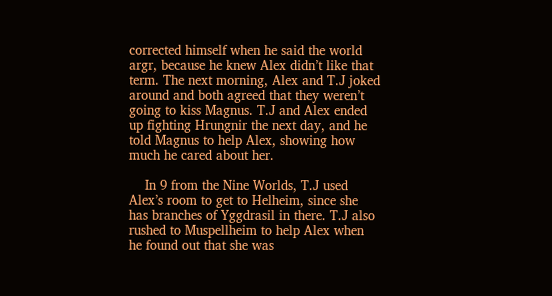corrected himself when he said the world argr, because he knew Alex didn’t like that term. The next morning, Alex and T.J joked around and both agreed that they weren’t going to kiss Magnus. T.J and Alex ended up fighting Hrungnir the next day, and he told Magnus to help Alex, showing how much he cared about her.

    In 9 from the Nine Worlds, T.J used Alex’s room to get to Helheim, since she has branches of Yggdrasil in there. T.J also rushed to Muspellheim to help Alex when he found out that she was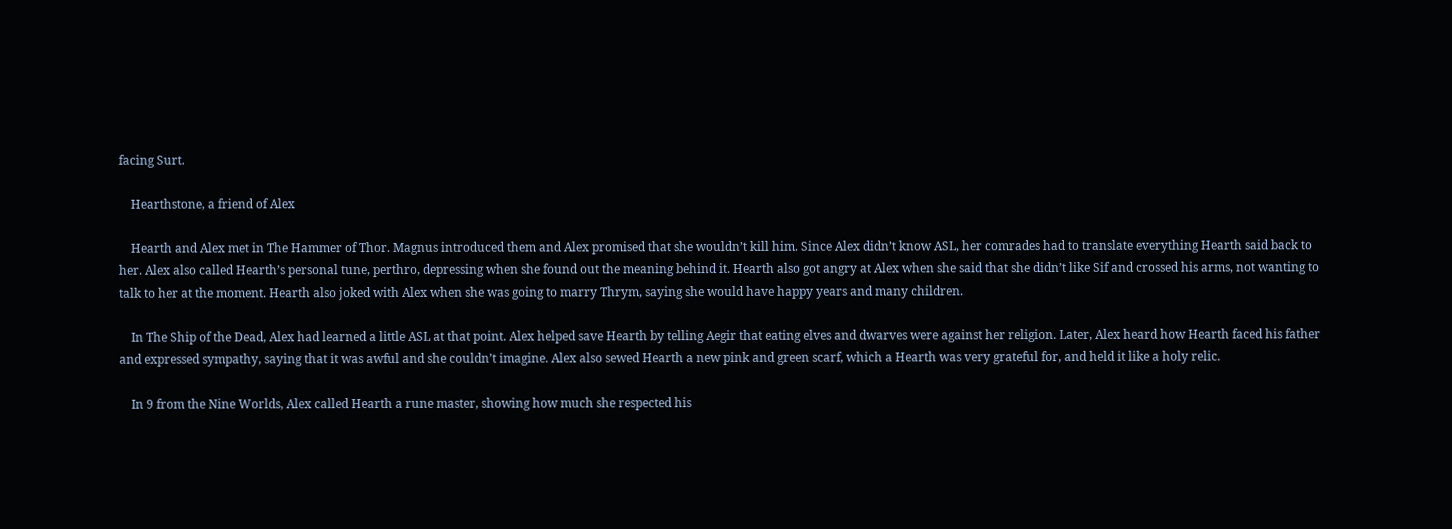facing Surt.

    Hearthstone, a friend of Alex

    Hearth and Alex met in The Hammer of Thor. Magnus introduced them and Alex promised that she wouldn’t kill him. Since Alex didn’t know ASL, her comrades had to translate everything Hearth said back to her. Alex also called Hearth’s personal tune, perthro, depressing when she found out the meaning behind it. Hearth also got angry at Alex when she said that she didn’t like Sif and crossed his arms, not wanting to talk to her at the moment. Hearth also joked with Alex when she was going to marry Thrym, saying she would have happy years and many children.

    In The Ship of the Dead, Alex had learned a little ASL at that point. Alex helped save Hearth by telling Aegir that eating elves and dwarves were against her religion. Later, Alex heard how Hearth faced his father and expressed sympathy, saying that it was awful and she couldn’t imagine. Alex also sewed Hearth a new pink and green scarf, which a Hearth was very grateful for, and held it like a holy relic.

    In 9 from the Nine Worlds, Alex called Hearth a rune master, showing how much she respected his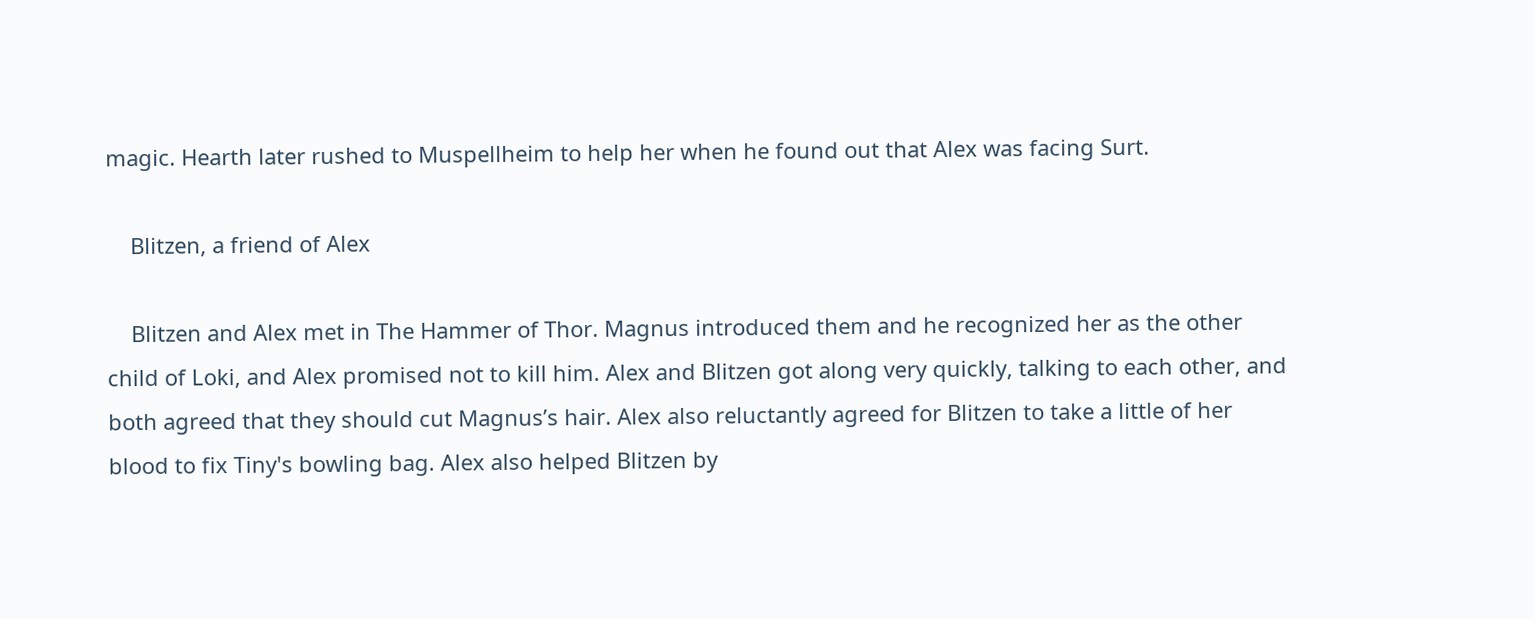magic. Hearth later rushed to Muspellheim to help her when he found out that Alex was facing Surt.

    Blitzen, a friend of Alex

    Blitzen and Alex met in The Hammer of Thor. Magnus introduced them and he recognized her as the other child of Loki, and Alex promised not to kill him. Alex and Blitzen got along very quickly, talking to each other, and both agreed that they should cut Magnus’s hair. Alex also reluctantly agreed for Blitzen to take a little of her blood to fix Tiny's bowling bag. Alex also helped Blitzen by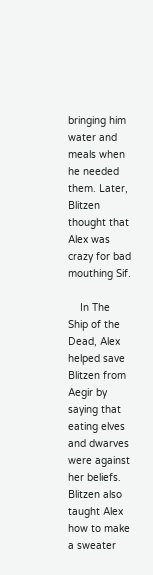bringing him water and meals when he needed them. Later, Blitzen thought that Alex was crazy for bad mouthing Sif.

    In The Ship of the Dead, Alex helped save Blitzen from Aegir by saying that eating elves and dwarves were against her beliefs. Blitzen also taught Alex how to make a sweater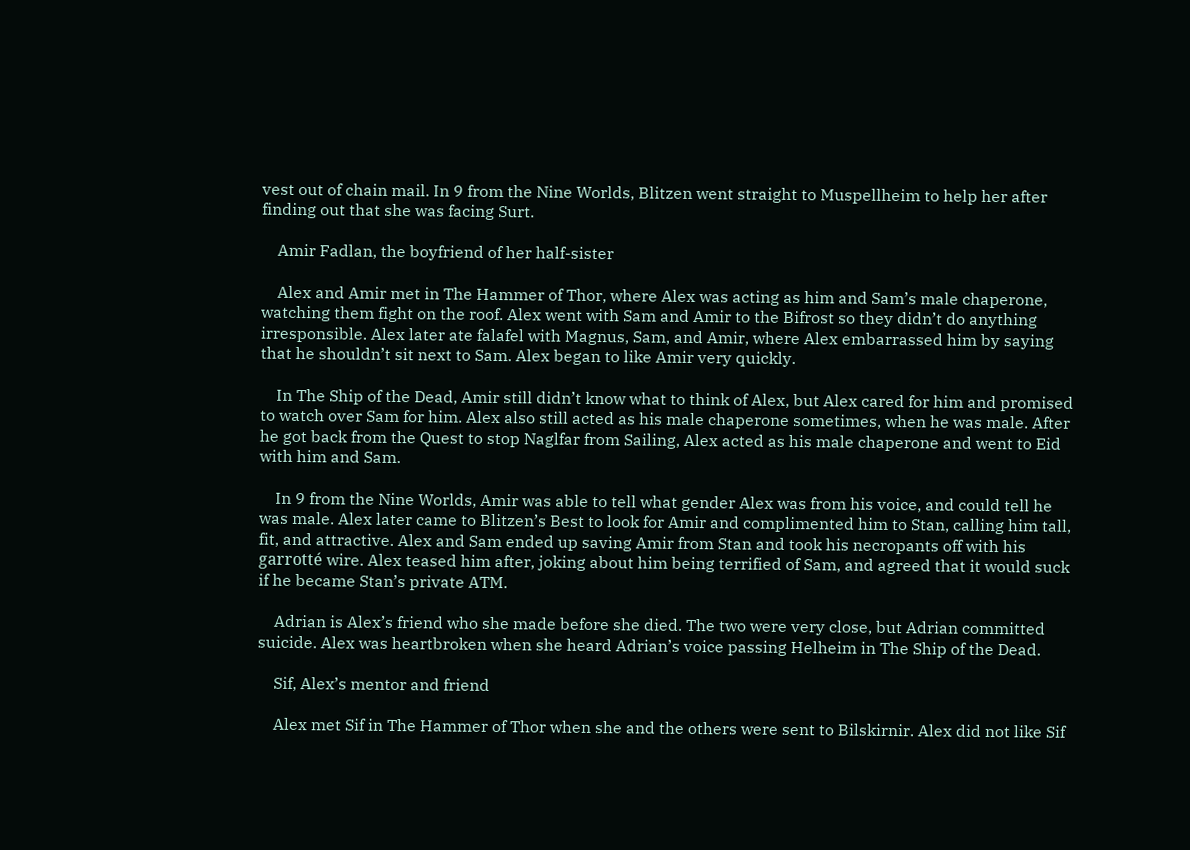vest out of chain mail. In 9 from the Nine Worlds, Blitzen went straight to Muspellheim to help her after finding out that she was facing Surt.

    Amir Fadlan, the boyfriend of her half-sister

    Alex and Amir met in The Hammer of Thor, where Alex was acting as him and Sam’s male chaperone, watching them fight on the roof. Alex went with Sam and Amir to the Bifrost so they didn’t do anything irresponsible. Alex later ate falafel with Magnus, Sam, and Amir, where Alex embarrassed him by saying that he shouldn’t sit next to Sam. Alex began to like Amir very quickly.

    In The Ship of the Dead, Amir still didn’t know what to think of Alex, but Alex cared for him and promised to watch over Sam for him. Alex also still acted as his male chaperone sometimes, when he was male. After he got back from the Quest to stop Naglfar from Sailing, Alex acted as his male chaperone and went to Eid with him and Sam.

    In 9 from the Nine Worlds, Amir was able to tell what gender Alex was from his voice, and could tell he was male. Alex later came to Blitzen’s Best to look for Amir and complimented him to Stan, calling him tall, fit, and attractive. Alex and Sam ended up saving Amir from Stan and took his necropants off with his garrotté wire. Alex teased him after, joking about him being terrified of Sam, and agreed that it would suck if he became Stan’s private ATM.

    Adrian is Alex’s friend who she made before she died. The two were very close, but Adrian committed suicide. Alex was heartbroken when she heard Adrian’s voice passing Helheim in The Ship of the Dead.

    Sif, Alex’s mentor and friend

    Alex met Sif in The Hammer of Thor when she and the others were sent to Bilskirnir. Alex did not like Sif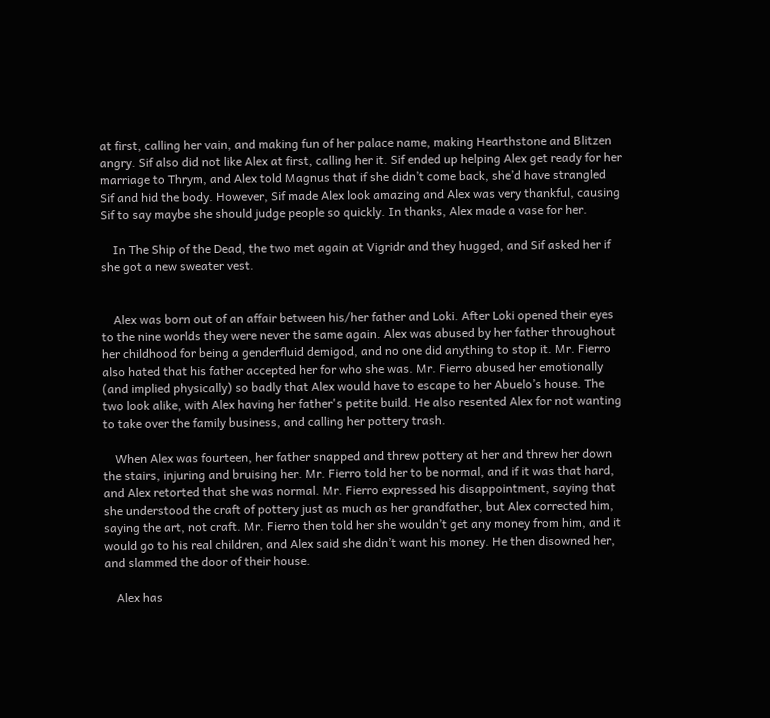at first, calling her vain, and making fun of her palace name, making Hearthstone and Blitzen angry. Sif also did not like Alex at first, calling her it. Sif ended up helping Alex get ready for her marriage to Thrym, and Alex told Magnus that if she didn’t come back, she’d have strangled Sif and hid the body. However, Sif made Alex look amazing and Alex was very thankful, causing Sif to say maybe she should judge people so quickly. In thanks, Alex made a vase for her.

    In The Ship of the Dead, the two met again at Vigridr and they hugged, and Sif asked her if she got a new sweater vest.


    Alex was born out of an affair between his/her father and Loki. After Loki opened their eyes to the nine worlds they were never the same again. Alex was abused by her father throughout her childhood for being a genderfluid demigod, and no one did anything to stop it. Mr. Fierro also hated that his father accepted her for who she was. Mr. Fierro abused her emotionally (and implied physically) so badly that Alex would have to escape to her Abuelo’s house. The two look alike, with Alex having her father's petite build. He also resented Alex for not wanting to take over the family business, and calling her pottery trash.

    When Alex was fourteen, her father snapped and threw pottery at her and threw her down the stairs, injuring and bruising her. Mr. Fierro told her to be normal, and if it was that hard, and Alex retorted that she was normal. Mr. Fierro expressed his disappointment, saying that she understood the craft of pottery just as much as her grandfather, but Alex corrected him, saying the art, not craft. Mr. Fierro then told her she wouldn’t get any money from him, and it would go to his real children, and Alex said she didn’t want his money. He then disowned her, and slammed the door of their house.

    Alex has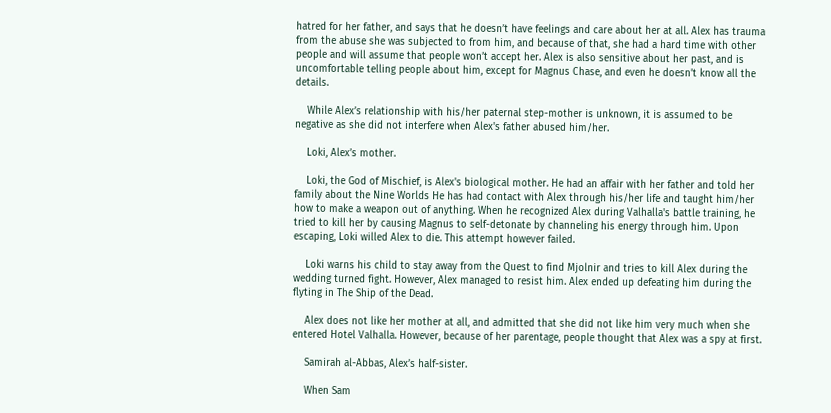hatred for her father, and says that he doesn’t have feelings and care about her at all. Alex has trauma from the abuse she was subjected to from him, and because of that, she had a hard time with other people and will assume that people won’t accept her. Alex is also sensitive about her past, and is uncomfortable telling people about him, except for Magnus Chase, and even he doesn’t know all the details.

    While Alex’s relationship with his/her paternal step-mother is unknown, it is assumed to be negative as she did not interfere when Alex's father abused him/her.

    Loki, Alex’s mother.

    Loki, the God of Mischief, is Alex's biological mother. He had an affair with her father and told her family about the Nine Worlds He has had contact with Alex through his/her life and taught him/her how to make a weapon out of anything. When he recognized Alex during Valhalla's battle training, he tried to kill her by causing Magnus to self-detonate by channeling his energy through him. Upon escaping, Loki willed Alex to die. This attempt however failed.

    Loki warns his child to stay away from the Quest to find Mjolnir and tries to kill Alex during the wedding turned fight. However, Alex managed to resist him. Alex ended up defeating him during the flyting in The Ship of the Dead.

    Alex does not like her mother at all, and admitted that she did not like him very much when she entered Hotel Valhalla. However, because of her parentage, people thought that Alex was a spy at first.

    Samirah al-Abbas, Alex’s half-sister.

    When Sam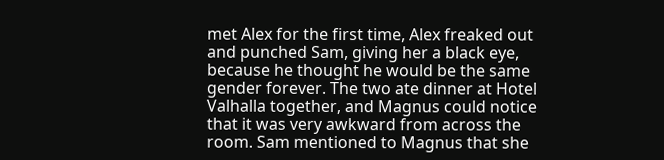met Alex for the first time, Alex freaked out and punched Sam, giving her a black eye, because he thought he would be the same gender forever. The two ate dinner at Hotel Valhalla together, and Magnus could notice that it was very awkward from across the room. Sam mentioned to Magnus that she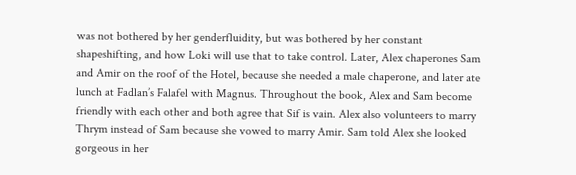was not bothered by her genderfluidity, but was bothered by her constant shapeshifting, and how Loki will use that to take control. Later, Alex chaperones Sam and Amir on the roof of the Hotel, because she needed a male chaperone, and later ate lunch at Fadlan’s Falafel with Magnus. Throughout the book, Alex and Sam become friendly with each other and both agree that Sif is vain. Alex also volunteers to marry Thrym instead of Sam because she vowed to marry Amir. Sam told Alex she looked gorgeous in her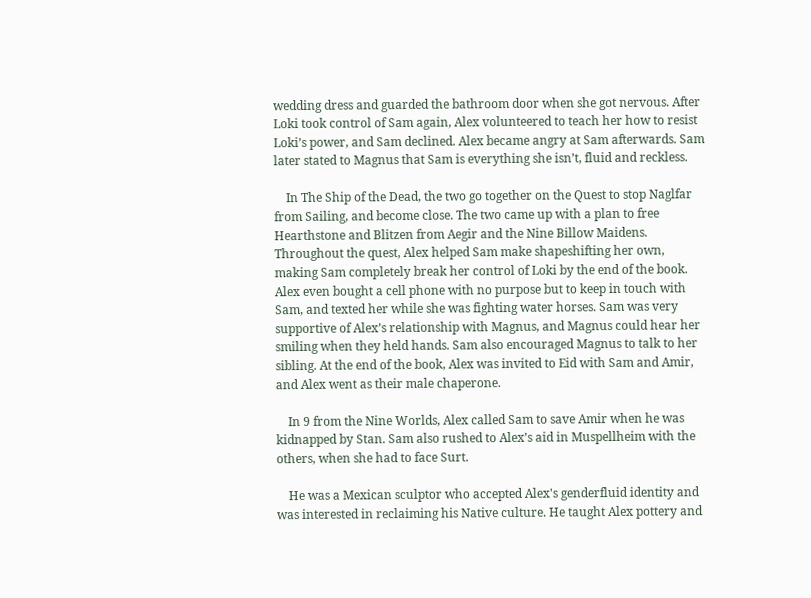wedding dress and guarded the bathroom door when she got nervous. After Loki took control of Sam again, Alex volunteered to teach her how to resist Loki’s power, and Sam declined. Alex became angry at Sam afterwards. Sam later stated to Magnus that Sam is everything she isn’t, fluid and reckless.

    In The Ship of the Dead, the two go together on the Quest to stop Naglfar from Sailing, and become close. The two came up with a plan to free Hearthstone and Blitzen from Aegir and the Nine Billow Maidens. Throughout the quest, Alex helped Sam make shapeshifting her own, making Sam completely break her control of Loki by the end of the book. Alex even bought a cell phone with no purpose but to keep in touch with Sam, and texted her while she was fighting water horses. Sam was very supportive of Alex’s relationship with Magnus, and Magnus could hear her smiling when they held hands. Sam also encouraged Magnus to talk to her sibling. At the end of the book, Alex was invited to Eid with Sam and Amir, and Alex went as their male chaperone.

    In 9 from the Nine Worlds, Alex called Sam to save Amir when he was kidnapped by Stan. Sam also rushed to Alex’s aid in Muspellheim with the others, when she had to face Surt.

    He was a Mexican sculptor who accepted Alex's genderfluid identity and was interested in reclaiming his Native culture. He taught Alex pottery and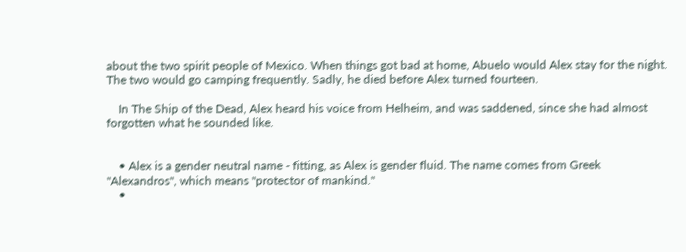about the two spirit people of Mexico. When things got bad at home, Abuelo would Alex stay for the night. The two would go camping frequently. Sadly, he died before Alex turned fourteen.

    In The Ship of the Dead, Alex heard his voice from Helheim, and was saddened, since she had almost forgotten what he sounded like.


    • Alex is a gender neutral name - fitting, as Alex is gender fluid. The name comes from Greek "Alexandros", which means "protector of mankind."
    •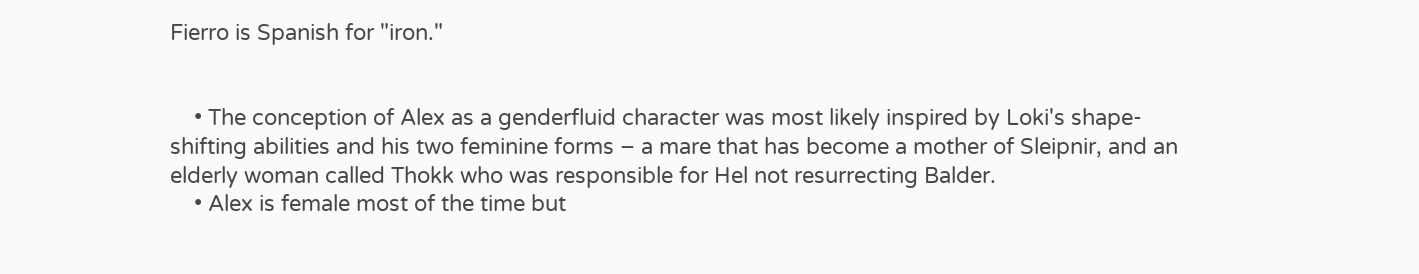Fierro is Spanish for "iron."


    • The conception of Alex as a genderfluid character was most likely inspired by Loki's shape-shifting abilities and his two feminine forms – a mare that has become a mother of Sleipnir, and an elderly woman called Thokk who was responsible for Hel not resurrecting Balder.
    • Alex is female most of the time but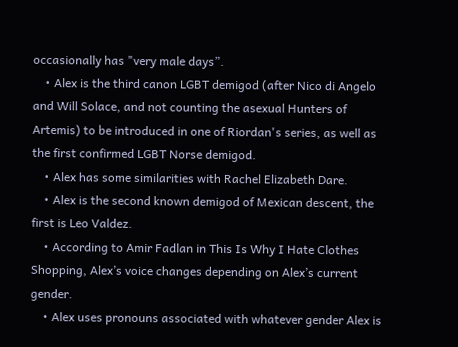occasionally has "very male days”.
    • Alex is the third canon LGBT demigod (after Nico di Angelo and Will Solace, and not counting the asexual Hunters of Artemis) to be introduced in one of Riordan's series, as well as the first confirmed LGBT Norse demigod.
    • Alex has some similarities with Rachel Elizabeth Dare.
    • Alex is the second known demigod of Mexican descent, the first is Leo Valdez.
    • According to Amir Fadlan in This Is Why I Hate Clothes Shopping, Alex’s voice changes depending on Alex’s current gender.
    • Alex uses pronouns associated with whatever gender Alex is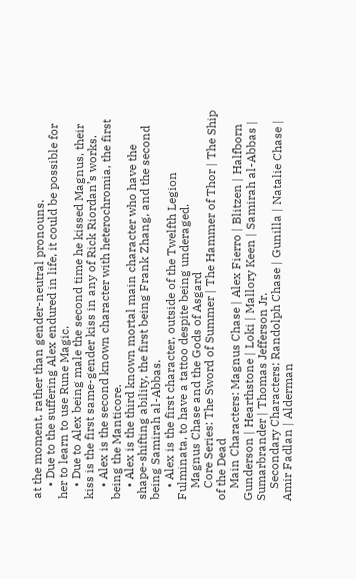at the moment, rather than gender-neutral pronouns.
    • Due to the suffering Alex endured in life, it could be possible for her to learn to use Rune Magic.
    • Due to Alex being male the second time he kissed Magnus, their kiss is the first same-gender kiss in any of Rick Riordan’s works.
    • Alex is the second known character with heterochromia, the first being the Manticore.
    • Alex is the third known mortal main character who have the shape-shifting ability, the first being Frank Zhang, and the second being Samirah al-Abbas.
    • Alex is the first character, outside of the Twelfth Legion Fulminata, to have a tattoo despite being underaged.
    Magnus Chase and the Gods of Asgard
    Core Series: The Sword of Summer | The Hammer of Thor | The Ship of the Dead
    Main Characters: Magnus Chase | Alex Fierro | Blitzen | Halfborn Gunderson | Hearthstone | Loki | Mallory Keen | Samirah al-Abbas | Sumarbrander | Thomas Jefferson Jr.
    Secondary Characters: Randolph Chase | Gunilla | Natalie Chase | Amir Fadlan | Alderman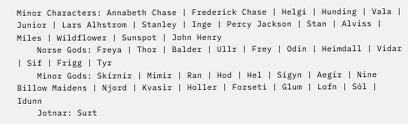Minor Characters: Annabeth Chase | Frederick Chase | Helgi | Hunding | Vala | Junior | Lars Alhstrom | Stanley | Inge | Percy Jackson | Stan | Alviss | Miles | Wildflower | Sunspot | John Henry
    Norse Gods: Freya | Thor | Balder | Ullr | Frey | Odin | Heimdall | Vidar | Sif | Frigg | Tyr
    Minor Gods: Skírnir | Mimir | Ran | Hod | Hel | Sigyn | Aegir | Nine Billow Maidens | Njord | Kvasir | Holler | Forseti | Glum | Lofn | Sól | Idunn
    Jotnar: Surt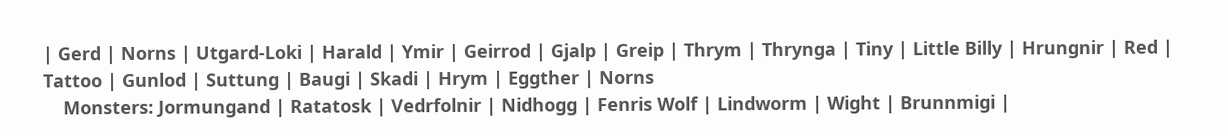| Gerd | Norns | Utgard-Loki | Harald | Ymir | Geirrod | Gjalp | Greip | Thrym | Thrynga | Tiny | Little Billy | Hrungnir | Red | Tattoo | Gunlod | Suttung | Baugi | Skadi | Hrym | Eggther | Norns
    Monsters: Jormungand | Ratatosk | Vedrfolnir | Nidhogg | Fenris Wolf | Lindworm | Wight | Brunnmigi |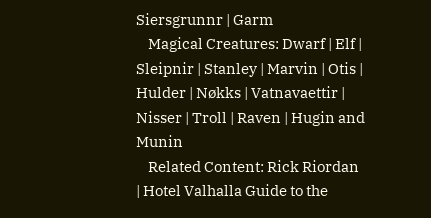Siersgrunnr | Garm
    Magical Creatures: Dwarf | Elf | Sleipnir | Stanley | Marvin | Otis | Hulder | Nøkks | Vatnavaettir | Nisser | Troll | Raven | Hugin and Munin
    Related Content: Rick Riordan | Hotel Valhalla Guide to the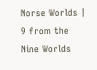Norse Worlds | 9 from the Nine Worlds